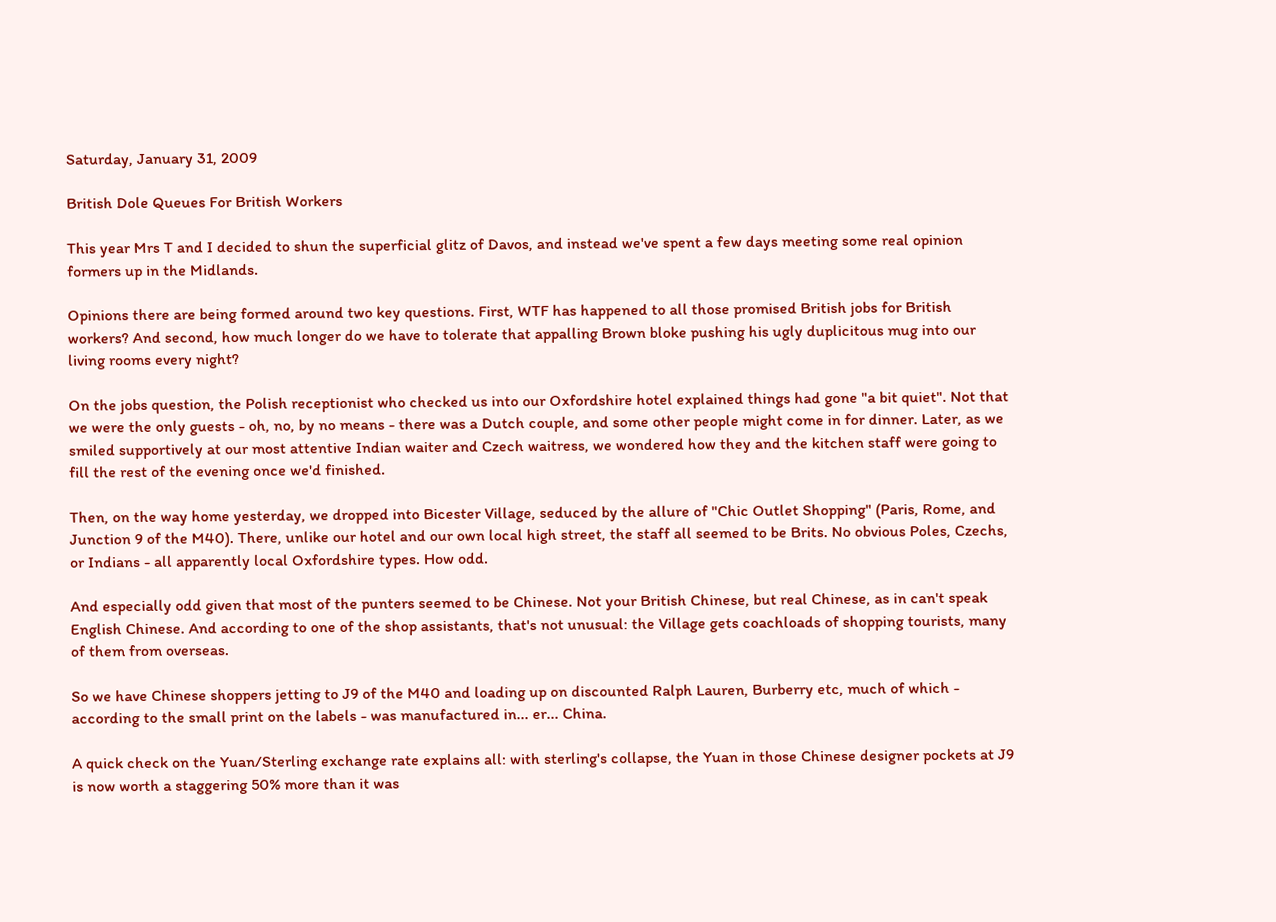Saturday, January 31, 2009

British Dole Queues For British Workers

This year Mrs T and I decided to shun the superficial glitz of Davos, and instead we've spent a few days meeting some real opinion formers up in the Midlands.

Opinions there are being formed around two key questions. First, WTF has happened to all those promised British jobs for British workers? And second, how much longer do we have to tolerate that appalling Brown bloke pushing his ugly duplicitous mug into our living rooms every night?

On the jobs question, the Polish receptionist who checked us into our Oxfordshire hotel explained things had gone "a bit quiet". Not that we were the only guests - oh, no, by no means - there was a Dutch couple, and some other people might come in for dinner. Later, as we smiled supportively at our most attentive Indian waiter and Czech waitress, we wondered how they and the kitchen staff were going to fill the rest of the evening once we'd finished.

Then, on the way home yesterday, we dropped into Bicester Village, seduced by the allure of "Chic Outlet Shopping" (Paris, Rome, and Junction 9 of the M40). There, unlike our hotel and our own local high street, the staff all seemed to be Brits. No obvious Poles, Czechs, or Indians - all apparently local Oxfordshire types. How odd.

And especially odd given that most of the punters seemed to be Chinese. Not your British Chinese, but real Chinese, as in can't speak English Chinese. And according to one of the shop assistants, that's not unusual: the Village gets coachloads of shopping tourists, many of them from overseas.

So we have Chinese shoppers jetting to J9 of the M40 and loading up on discounted Ralph Lauren, Burberry etc, much of which - according to the small print on the labels - was manufactured in... er... China.

A quick check on the Yuan/Sterling exchange rate explains all: with sterling's collapse, the Yuan in those Chinese designer pockets at J9 is now worth a staggering 50% more than it was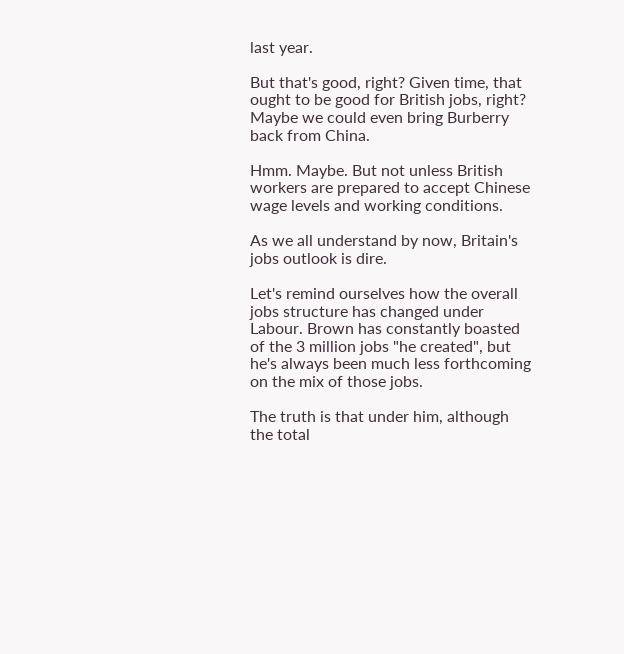last year.

But that's good, right? Given time, that ought to be good for British jobs, right? Maybe we could even bring Burberry back from China.

Hmm. Maybe. But not unless British workers are prepared to accept Chinese wage levels and working conditions.

As we all understand by now, Britain's jobs outlook is dire.

Let's remind ourselves how the overall jobs structure has changed under Labour. Brown has constantly boasted of the 3 million jobs "he created", but he's always been much less forthcoming on the mix of those jobs.

The truth is that under him, although the total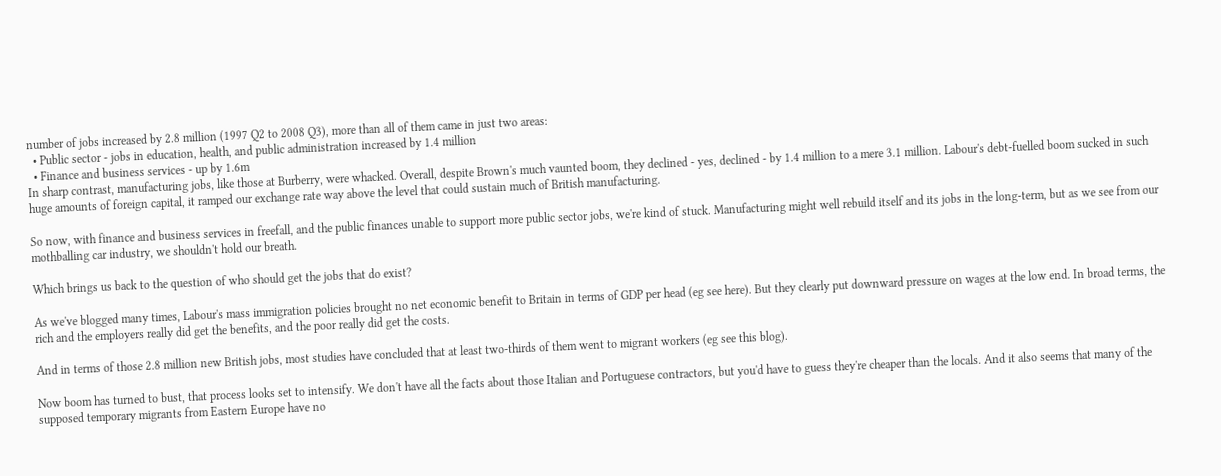number of jobs increased by 2.8 million (1997 Q2 to 2008 Q3), more than all of them came in just two areas:
  • Public sector - jobs in education, health, and public administration increased by 1.4 million
  • Finance and business services - up by 1.6m
In sharp contrast, manufacturing jobs, like those at Burberry, were whacked. Overall, despite Brown's much vaunted boom, they declined - yes, declined - by 1.4 million to a mere 3.1 million. Labour's debt-fuelled boom sucked in such huge amounts of foreign capital, it ramped our exchange rate way above the level that could sustain much of British manufacturing.

So now, with finance and business services in freefall, and the public finances unable to support more public sector jobs, we're kind of stuck. Manufacturing might well rebuild itself and its jobs in the long-term, but as we see from our mothballing car industry, we shouldn't hold our breath.

Which brings us back to the question of who should get the jobs that do exist?

As we've blogged many times, Labour's mass immigration policies brought no net economic benefit to Britain in terms of GDP per head (eg see here). But they clearly put downward pressure on wages at the low end. In broad terms, the rich and the employers really did get the benefits, and the poor really did get the costs.

And in terms of those 2.8 million new British jobs, most studies have concluded that at least two-thirds of them went to migrant workers (eg see this blog).

Now boom has turned to bust, that process looks set to intensify. We don't have all the facts about those Italian and Portuguese contractors, but you'd have to guess they're cheaper than the locals. And it also seems that many of the supposed temporary migrants from Eastern Europe have no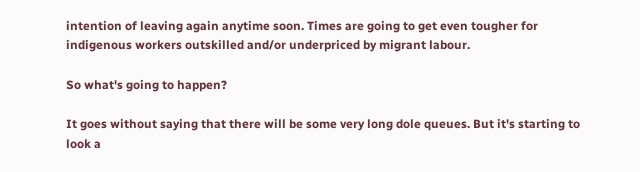intention of leaving again anytime soon. Times are going to get even tougher for indigenous workers outskilled and/or underpriced by migrant labour.

So what's going to happen?

It goes without saying that there will be some very long dole queues. But it's starting to look a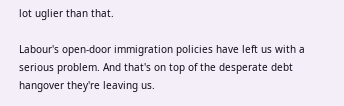lot uglier than that.

Labour's open-door immigration policies have left us with a serious problem. And that's on top of the desperate debt hangover they're leaving us.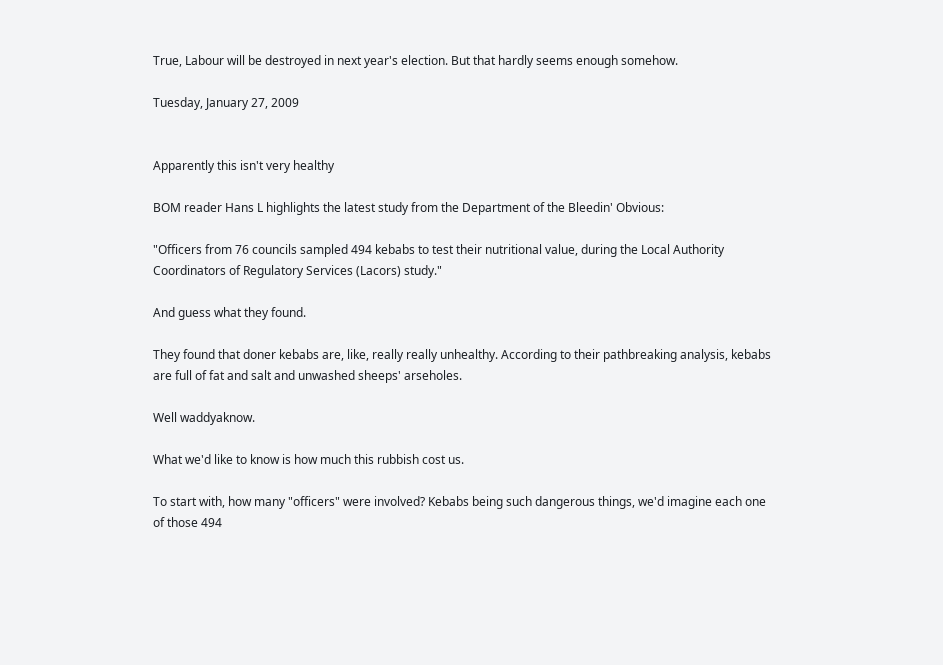True, Labour will be destroyed in next year's election. But that hardly seems enough somehow.

Tuesday, January 27, 2009


Apparently this isn't very healthy

BOM reader Hans L highlights the latest study from the Department of the Bleedin' Obvious:

"Officers from 76 councils sampled 494 kebabs to test their nutritional value, during the Local Authority Coordinators of Regulatory Services (Lacors) study."

And guess what they found.

They found that doner kebabs are, like, really really unhealthy. According to their pathbreaking analysis, kebabs are full of fat and salt and unwashed sheeps' arseholes.

Well waddyaknow.

What we'd like to know is how much this rubbish cost us.

To start with, how many "officers" were involved? Kebabs being such dangerous things, we'd imagine each one of those 494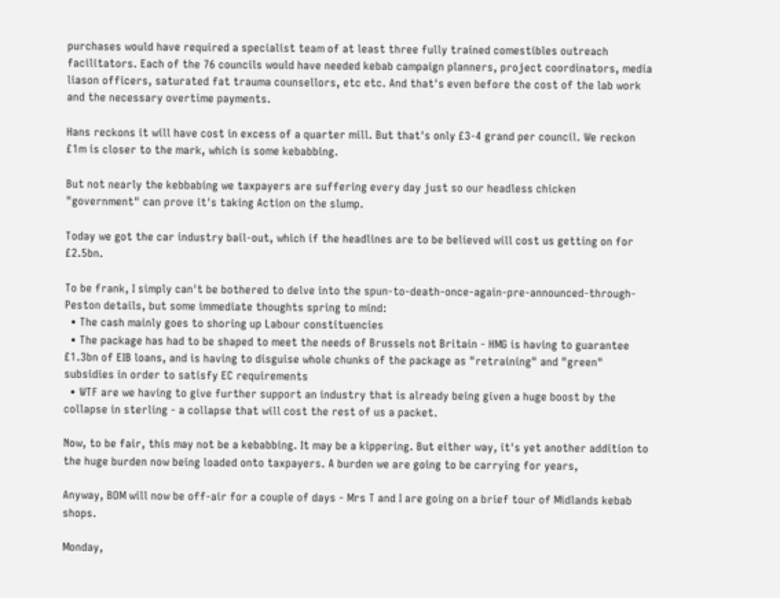purchases would have required a specialist team of at least three fully trained comestibles outreach facilitators. Each of the 76 councils would have needed kebab campaign planners, project coordinators, media liason officers, saturated fat trauma counsellors, etc etc. And that's even before the cost of the lab work and the necessary overtime payments.

Hans reckons it will have cost in excess of a quarter mill. But that's only £3-4 grand per council. We reckon £1m is closer to the mark, which is some kebabbing.

But not nearly the kebbabing we taxpayers are suffering every day just so our headless chicken "government" can prove it's taking Action on the slump.

Today we got the car industry bail-out, which if the headlines are to be believed will cost us getting on for £2.5bn.

To be frank, I simply can't be bothered to delve into the spun-to-death-once-again-pre-announced-through-Peston details, but some immediate thoughts spring to mind:
  • The cash mainly goes to shoring up Labour constituencies
  • The package has had to be shaped to meet the needs of Brussels not Britain - HMG is having to guarantee £1.3bn of EIB loans, and is having to disguise whole chunks of the package as "retraining" and "green" subsidies in order to satisfy EC requirements
  • WTF are we having to give further support an industry that is already being given a huge boost by the collapse in sterling - a collapse that will cost the rest of us a packet.

Now, to be fair, this may not be a kebabbing. It may be a kippering. But either way, it's yet another addition to the huge burden now being loaded onto taxpayers. A burden we are going to be carrying for years,

Anyway, BOM will now be off-air for a couple of days - Mrs T and I are going on a brief tour of Midlands kebab shops.

Monday,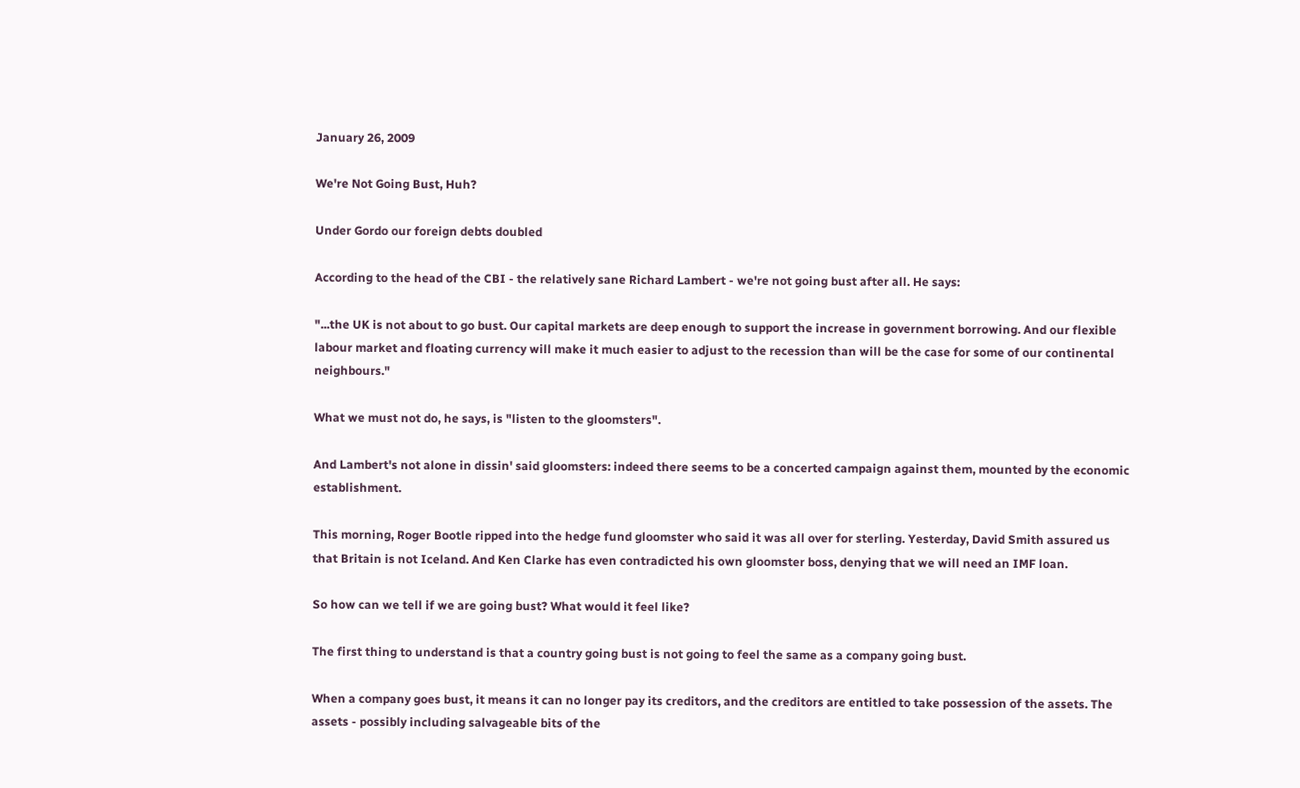January 26, 2009

We're Not Going Bust, Huh?

Under Gordo our foreign debts doubled

According to the head of the CBI - the relatively sane Richard Lambert - we're not going bust after all. He says:

"...the UK is not about to go bust. Our capital markets are deep enough to support the increase in government borrowing. And our flexible labour market and floating currency will make it much easier to adjust to the recession than will be the case for some of our continental neighbours."

What we must not do, he says, is "listen to the gloomsters".

And Lambert's not alone in dissin' said gloomsters: indeed there seems to be a concerted campaign against them, mounted by the economic establishment.

This morning, Roger Bootle ripped into the hedge fund gloomster who said it was all over for sterling. Yesterday, David Smith assured us that Britain is not Iceland. And Ken Clarke has even contradicted his own gloomster boss, denying that we will need an IMF loan.

So how can we tell if we are going bust? What would it feel like?

The first thing to understand is that a country going bust is not going to feel the same as a company going bust.

When a company goes bust, it means it can no longer pay its creditors, and the creditors are entitled to take possession of the assets. The assets - possibly including salvageable bits of the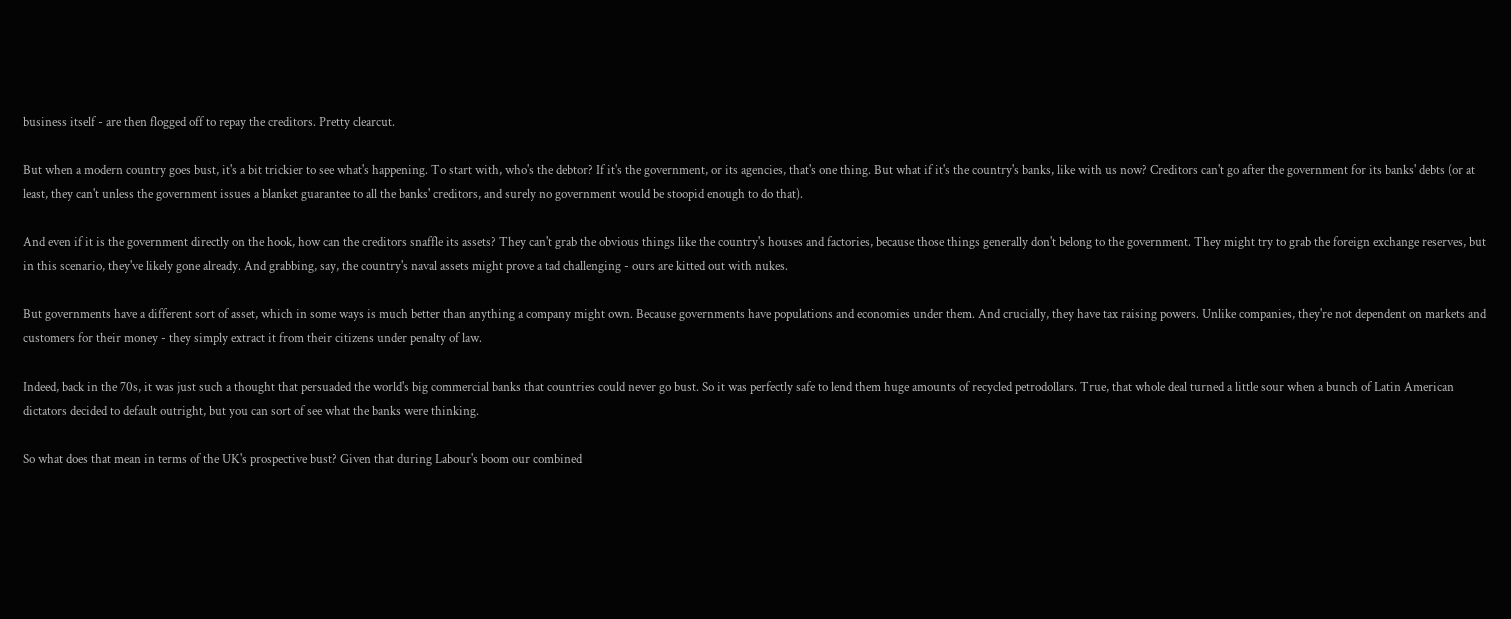business itself - are then flogged off to repay the creditors. Pretty clearcut.

But when a modern country goes bust, it's a bit trickier to see what's happening. To start with, who's the debtor? If it's the government, or its agencies, that's one thing. But what if it's the country's banks, like with us now? Creditors can't go after the government for its banks' debts (or at least, they can't unless the government issues a blanket guarantee to all the banks' creditors, and surely no government would be stoopid enough to do that).

And even if it is the government directly on the hook, how can the creditors snaffle its assets? They can't grab the obvious things like the country's houses and factories, because those things generally don't belong to the government. They might try to grab the foreign exchange reserves, but in this scenario, they've likely gone already. And grabbing, say, the country's naval assets might prove a tad challenging - ours are kitted out with nukes.

But governments have a different sort of asset, which in some ways is much better than anything a company might own. Because governments have populations and economies under them. And crucially, they have tax raising powers. Unlike companies, they're not dependent on markets and customers for their money - they simply extract it from their citizens under penalty of law.

Indeed, back in the 70s, it was just such a thought that persuaded the world's big commercial banks that countries could never go bust. So it was perfectly safe to lend them huge amounts of recycled petrodollars. True, that whole deal turned a little sour when a bunch of Latin American dictators decided to default outright, but you can sort of see what the banks were thinking.

So what does that mean in terms of the UK's prospective bust? Given that during Labour's boom our combined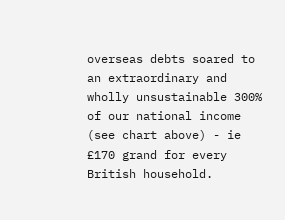overseas debts soared to an extraordinary and wholly unsustainable 300% of our national income (see chart above) - ie £170 grand for every British household.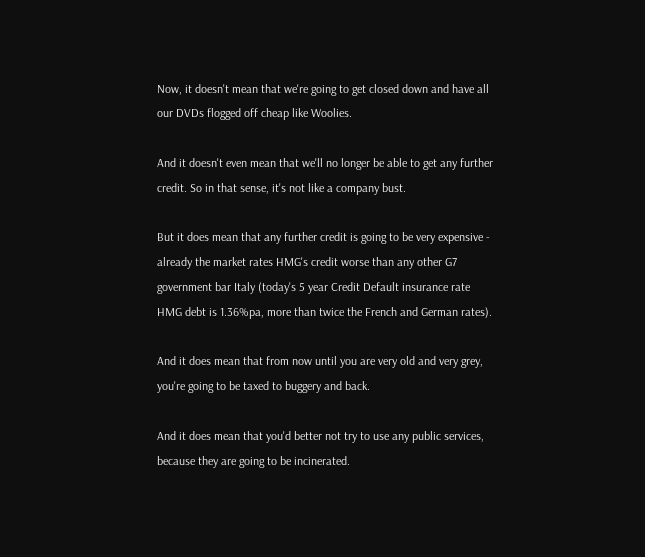Now, it doesn't mean that we're going to get closed down and have all our DVDs flogged off cheap like Woolies.

And it doesn't even mean that we'll no longer be able to get any further credit. So in that sense, it's not like a company bust.

But it does mean that any further credit is going to be very expensive - already the market rates HMG's credit worse than any other G7 government bar Italy (today's 5 year Credit Default insurance rate HMG debt is 1.36%pa, more than twice the French and German rates).

And it does mean that from now until you are very old and very grey, you're going to be taxed to buggery and back.

And it does mean that you'd better not try to use any public services, because they are going to be incinerated.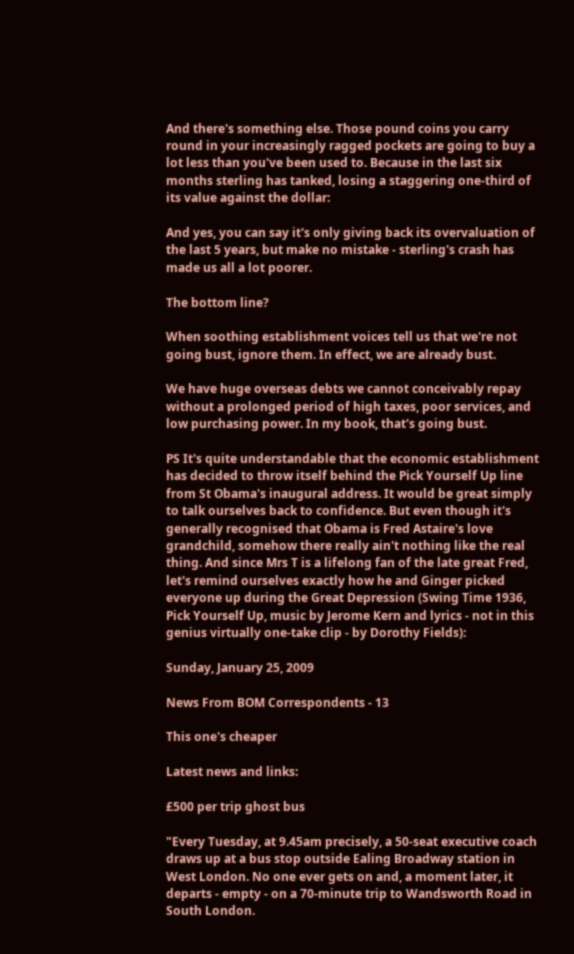And there's something else. Those pound coins you carry round in your increasingly ragged pockets are going to buy a lot less than you've been used to. Because in the last six months sterling has tanked, losing a staggering one-third of its value against the dollar:

And yes, you can say it's only giving back its overvaluation of the last 5 years, but make no mistake - sterling's crash has made us all a lot poorer.

The bottom line?

When soothing establishment voices tell us that we're not going bust, ignore them. In effect, we are already bust.

We have huge overseas debts we cannot conceivably repay without a prolonged period of high taxes, poor services, and low purchasing power. In my book, that's going bust.

PS It's quite understandable that the economic establishment has decided to throw itself behind the Pick Yourself Up line from St Obama's inaugural address. It would be great simply to talk ourselves back to confidence. But even though it's generally recognised that Obama is Fred Astaire's love grandchild, somehow there really ain't nothing like the real thing. And since Mrs T is a lifelong fan of the late great Fred, let's remind ourselves exactly how he and Ginger picked everyone up during the Great Depression (Swing Time 1936, Pick Yourself Up, music by Jerome Kern and lyrics - not in this genius virtually one-take clip - by Dorothy Fields):

Sunday, January 25, 2009

News From BOM Correspondents - 13

This one's cheaper

Latest news and links:

£500 per trip ghost bus

"Every Tuesday, at 9.45am precisely, a 50-seat executive coach draws up at a bus stop outside Ealing Broadway station in West London. No one ever gets on and, a moment later, it departs - empty - on a 70-minute trip to Wandsworth Road in South London.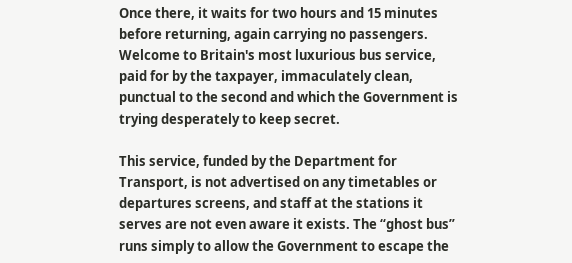Once there, it waits for two hours and 15 minutes before returning, again carrying no passengers. Welcome to Britain's most luxurious bus service, paid for by the taxpayer, immaculately clean, punctual to the second and which the Government is trying desperately to keep secret.

This service, funded by the Department for Transport, is not advertised on any timetables or departures screens, and staff at the stations it serves are not even aware it exists. The “ghost bus” runs simply to allow the Government to escape the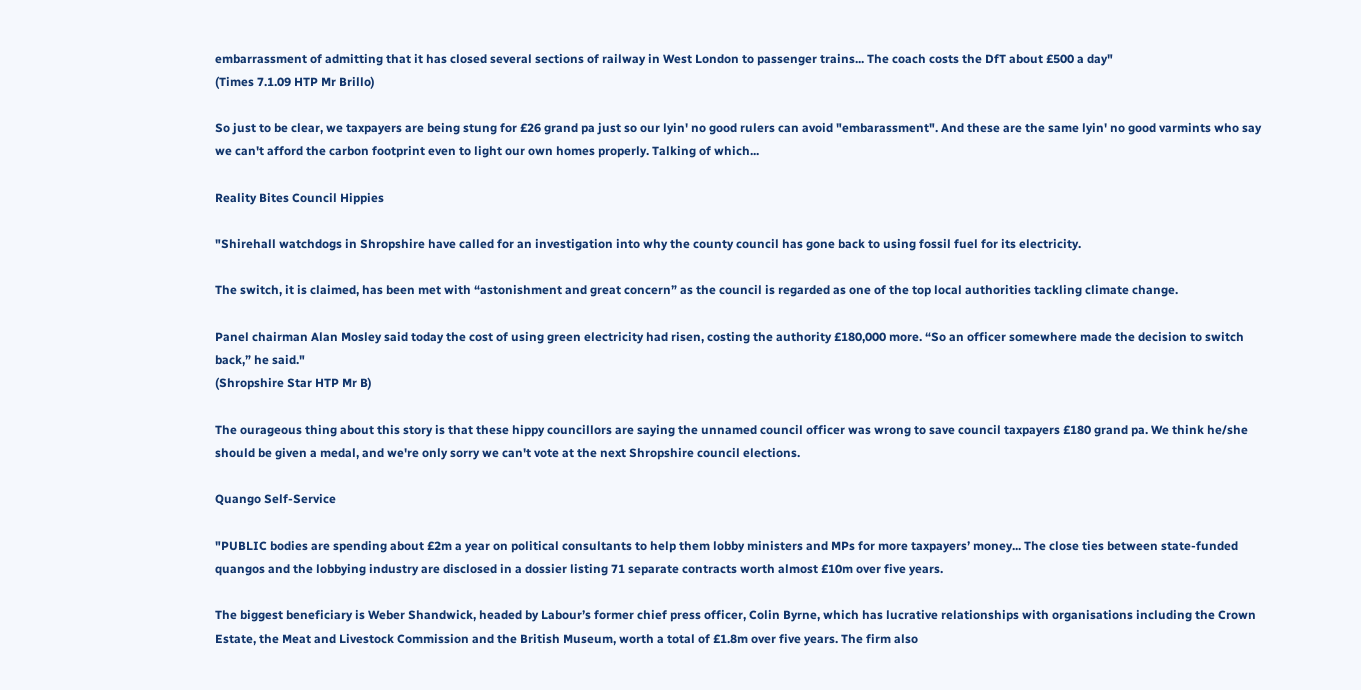embarrassment of admitting that it has closed several sections of railway in West London to passenger trains... The coach costs the DfT about £500 a day"
(Times 7.1.09 HTP Mr Brillo)

So just to be clear, we taxpayers are being stung for £26 grand pa just so our lyin' no good rulers can avoid "embarassment". And these are the same lyin' no good varmints who say we can't afford the carbon footprint even to light our own homes properly. Talking of which...

Reality Bites Council Hippies

"Shirehall watchdogs in Shropshire have called for an investigation into why the county council has gone back to using fossil fuel for its electricity.

The switch, it is claimed, has been met with “astonishment and great concern” as the council is regarded as one of the top local authorities tackling climate change.

Panel chairman Alan Mosley said today the cost of using green electricity had risen, costing the authority £180,000 more. “So an officer somewhere made the decision to switch back,” he said."
(Shropshire Star HTP Mr B)

The ourageous thing about this story is that these hippy councillors are saying the unnamed council officer was wrong to save council taxpayers £180 grand pa. We think he/she should be given a medal, and we're only sorry we can't vote at the next Shropshire council elections.

Quango Self-Service

"PUBLIC bodies are spending about £2m a year on political consultants to help them lobby ministers and MPs for more taxpayers’ money... The close ties between state-funded quangos and the lobbying industry are disclosed in a dossier listing 71 separate contracts worth almost £10m over five years.

The biggest beneficiary is Weber Shandwick, headed by Labour’s former chief press officer, Colin Byrne, which has lucrative relationships with organisations including the Crown Estate, the Meat and Livestock Commission and the British Museum, worth a total of £1.8m over five years. The firm also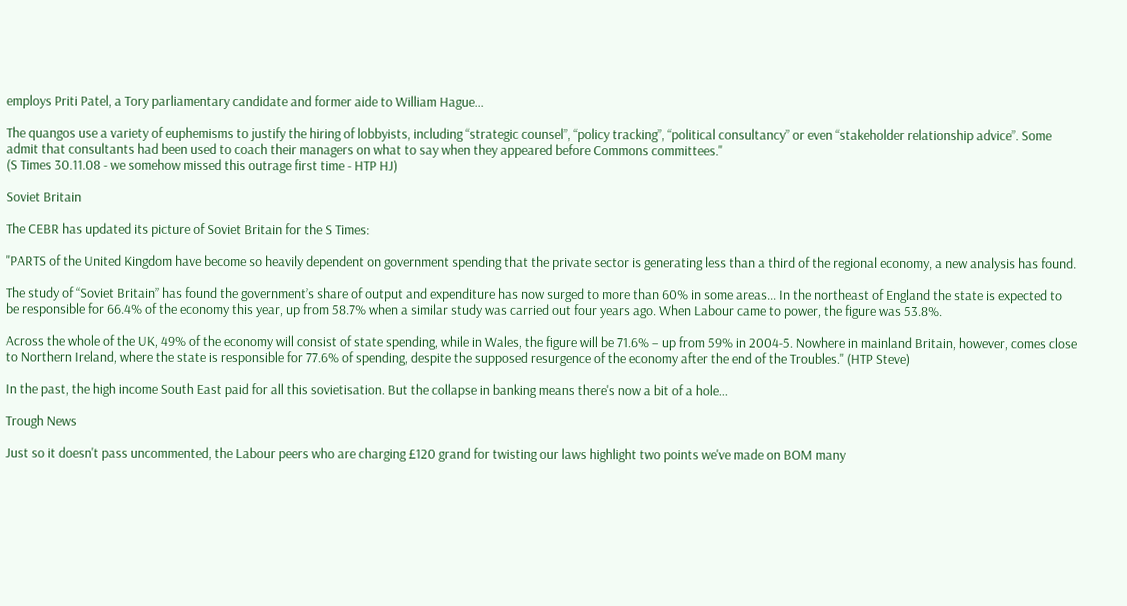employs Priti Patel, a Tory parliamentary candidate and former aide to William Hague...

The quangos use a variety of euphemisms to justify the hiring of lobbyists, including “strategic counsel”, “policy tracking”, “political consultancy” or even “stakeholder relationship advice”. Some admit that consultants had been used to coach their managers on what to say when they appeared before Commons committees."
(S Times 30.11.08 - we somehow missed this outrage first time - HTP HJ)

Soviet Britain

The CEBR has updated its picture of Soviet Britain for the S Times:

"PARTS of the United Kingdom have become so heavily dependent on government spending that the private sector is generating less than a third of the regional economy, a new analysis has found.

The study of “Soviet Britain” has found the government’s share of output and expenditure has now surged to more than 60% in some areas... In the northeast of England the state is expected to be responsible for 66.4% of the economy this year, up from 58.7% when a similar study was carried out four years ago. When Labour came to power, the figure was 53.8%.

Across the whole of the UK, 49% of the economy will consist of state spending, while in Wales, the figure will be 71.6% – up from 59% in 2004-5. Nowhere in mainland Britain, however, comes close to Northern Ireland, where the state is responsible for 77.6% of spending, despite the supposed resurgence of the economy after the end of the Troubles." (HTP Steve)

In the past, the high income South East paid for all this sovietisation. But the collapse in banking means there's now a bit of a hole...

Trough News

Just so it doesn't pass uncommented, the Labour peers who are charging £120 grand for twisting our laws highlight two points we've made on BOM many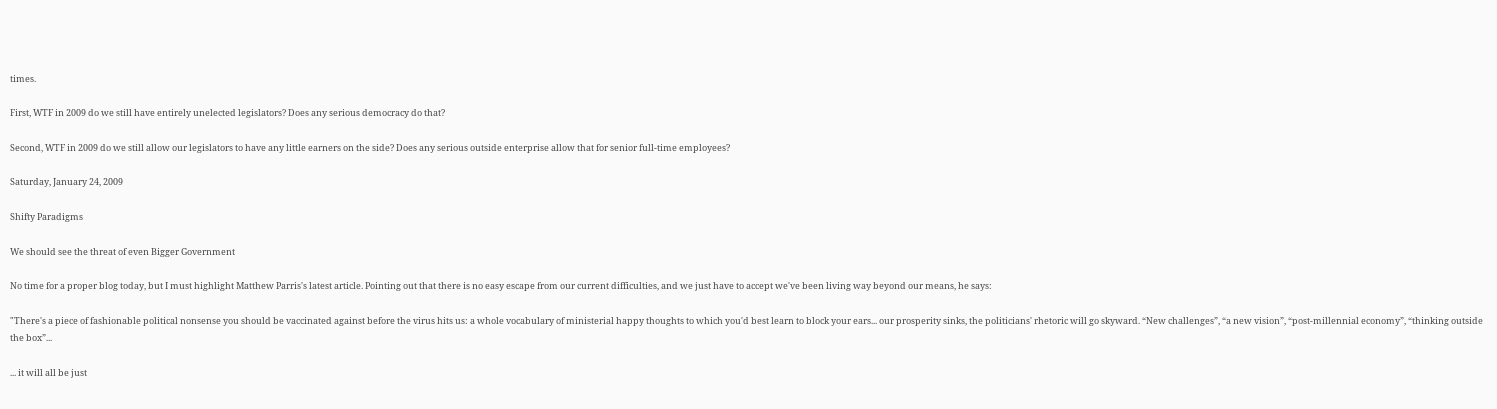times.

First, WTF in 2009 do we still have entirely unelected legislators? Does any serious democracy do that?

Second, WTF in 2009 do we still allow our legislators to have any little earners on the side? Does any serious outside enterprise allow that for senior full-time employees?

Saturday, January 24, 2009

Shifty Paradigms

We should see the threat of even Bigger Government

No time for a proper blog today, but I must highlight Matthew Parris's latest article. Pointing out that there is no easy escape from our current difficulties, and we just have to accept we've been living way beyond our means, he says:

"There's a piece of fashionable political nonsense you should be vaccinated against before the virus hits us: a whole vocabulary of ministerial happy thoughts to which you'd best learn to block your ears... our prosperity sinks, the politicians' rhetoric will go skyward. “New challenges”, “a new vision”, “post-millennial economy”, “thinking outside the box”...

... it will all be just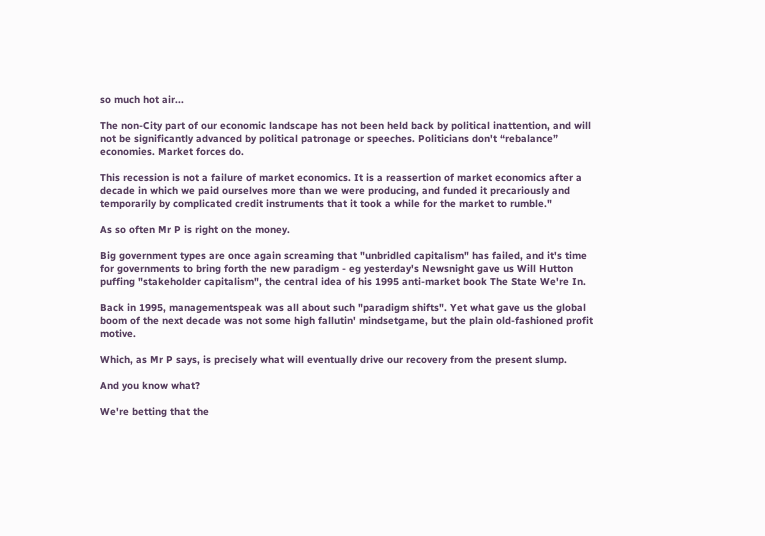so much hot air...

The non-City part of our economic landscape has not been held back by political inattention, and will not be significantly advanced by political patronage or speeches. Politicians don't “rebalance” economies. Market forces do.

This recession is not a failure of market economics. It is a reassertion of market economics after a decade in which we paid ourselves more than we were producing, and funded it precariously and temporarily by complicated credit instruments that it took a while for the market to rumble."

As so often Mr P is right on the money.

Big government types are once again screaming that "unbridled capitalism" has failed, and it's time for governments to bring forth the new paradigm - eg yesterday's Newsnight gave us Will Hutton puffing "stakeholder capitalism", the central idea of his 1995 anti-market book The State We're In.

Back in 1995, managementspeak was all about such "paradigm shifts". Yet what gave us the global boom of the next decade was not some high fallutin' mindsetgame, but the plain old-fashioned profit motive.

Which, as Mr P says, is precisely what will eventually drive our recovery from the present slump.

And you know what?

We're betting that the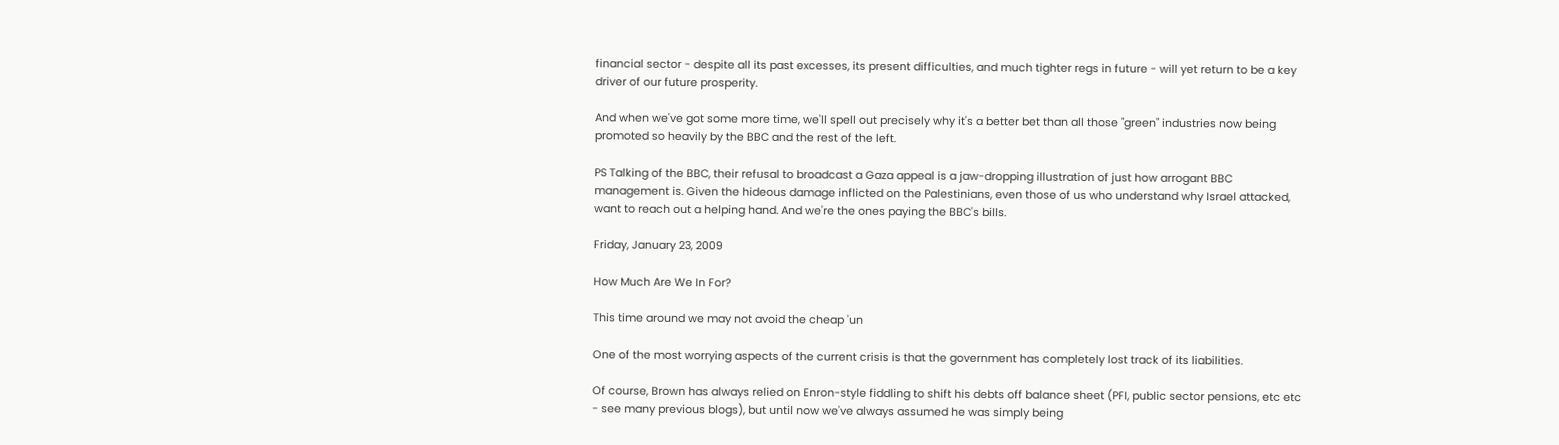financial sector - despite all its past excesses, its present difficulties, and much tighter regs in future - will yet return to be a key driver of our future prosperity.

And when we've got some more time, we'll spell out precisely why it's a better bet than all those "green" industries now being promoted so heavily by the BBC and the rest of the left.

PS Talking of the BBC, their refusal to broadcast a Gaza appeal is a jaw-dropping illustration of just how arrogant BBC management is. Given the hideous damage inflicted on the Palestinians, even those of us who understand why Israel attacked, want to reach out a helping hand. And we're the ones paying the BBC's bills.

Friday, January 23, 2009

How Much Are We In For?

This time around we may not avoid the cheap 'un

One of the most worrying aspects of the current crisis is that the government has completely lost track of its liabilities.

Of course, Brown has always relied on Enron-style fiddling to shift his debts off balance sheet (PFI, public sector pensions, etc etc - see many previous blogs), but until now we've always assumed he was simply being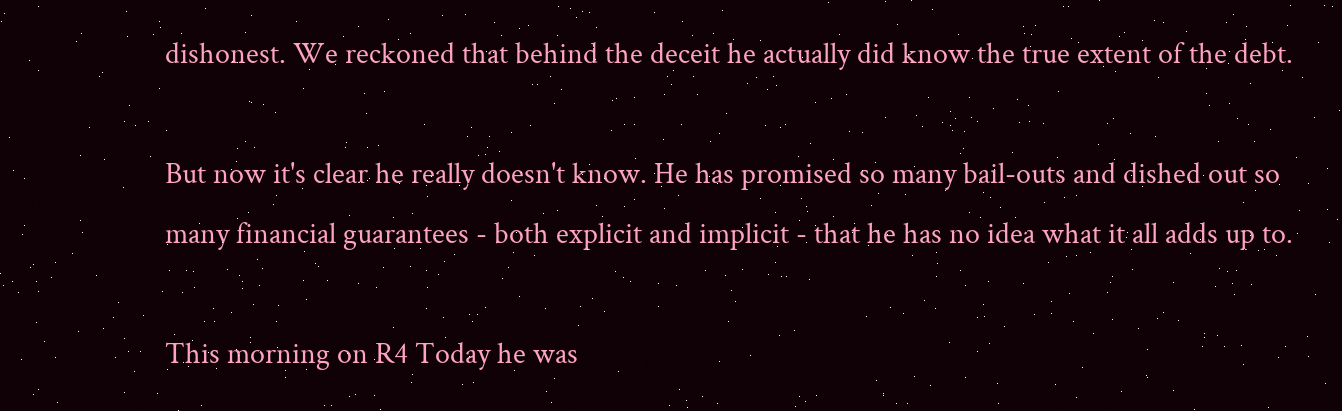dishonest. We reckoned that behind the deceit he actually did know the true extent of the debt.

But now it's clear he really doesn't know. He has promised so many bail-outs and dished out so many financial guarantees - both explicit and implicit - that he has no idea what it all adds up to.

This morning on R4 Today he was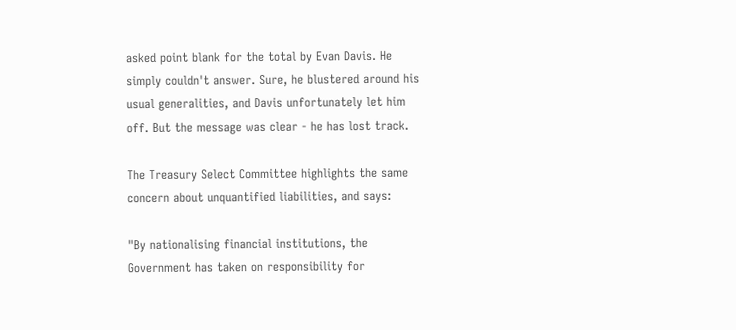asked point blank for the total by Evan Davis. He simply couldn't answer. Sure, he blustered around his usual generalities, and Davis unfortunately let him off. But the message was clear - he has lost track.

The Treasury Select Committee highlights the same concern about unquantified liabilities, and says:

"By nationalising financial institutions, the Government has taken on responsibility for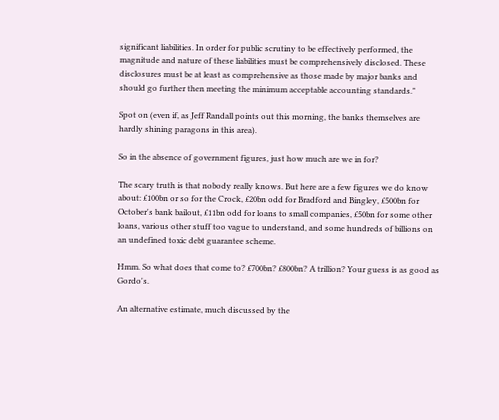significant liabilities. In order for public scrutiny to be effectively performed, the magnitude and nature of these liabilities must be comprehensively disclosed. These disclosures must be at least as comprehensive as those made by major banks and should go further then meeting the minimum acceptable accounting standards."

Spot on (even if, as Jeff Randall points out this morning, the banks themselves are hardly shining paragons in this area).

So in the absence of government figures, just how much are we in for?

The scary truth is that nobody really knows. But here are a few figures we do know about: £100bn or so for the Crock, £20bn odd for Bradford and Bingley, £500bn for October's bank bailout, £11bn odd for loans to small companies, £50bn for some other loans, various other stuff too vague to understand, and some hundreds of billions on an undefined toxic debt guarantee scheme.

Hmm. So what does that come to? £700bn? £800bn? A trillion? Your guess is as good as Gordo's.

An alternative estimate, much discussed by the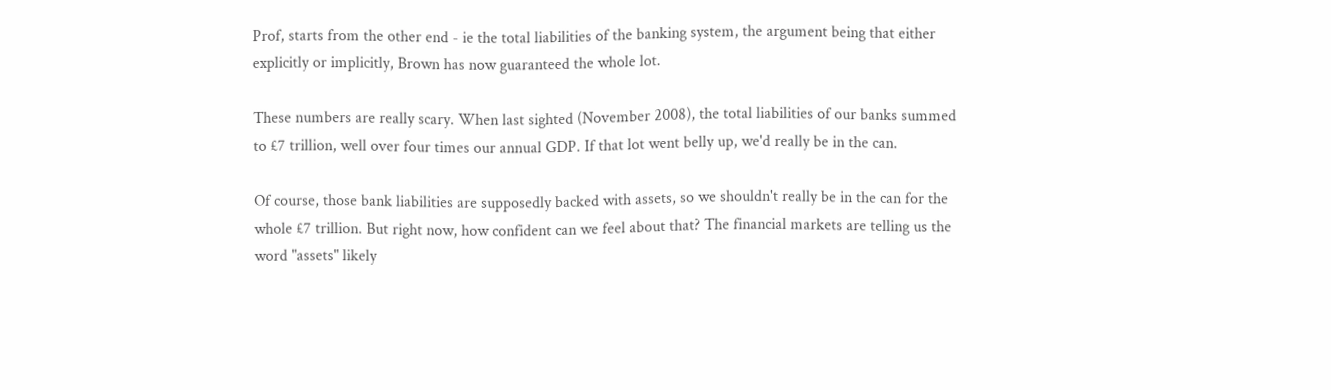Prof, starts from the other end - ie the total liabilities of the banking system, the argument being that either explicitly or implicitly, Brown has now guaranteed the whole lot.

These numbers are really scary. When last sighted (November 2008), the total liabilities of our banks summed to £7 trillion, well over four times our annual GDP. If that lot went belly up, we'd really be in the can.

Of course, those bank liabilities are supposedly backed with assets, so we shouldn't really be in the can for the whole £7 trillion. But right now, how confident can we feel about that? The financial markets are telling us the word "assets" likely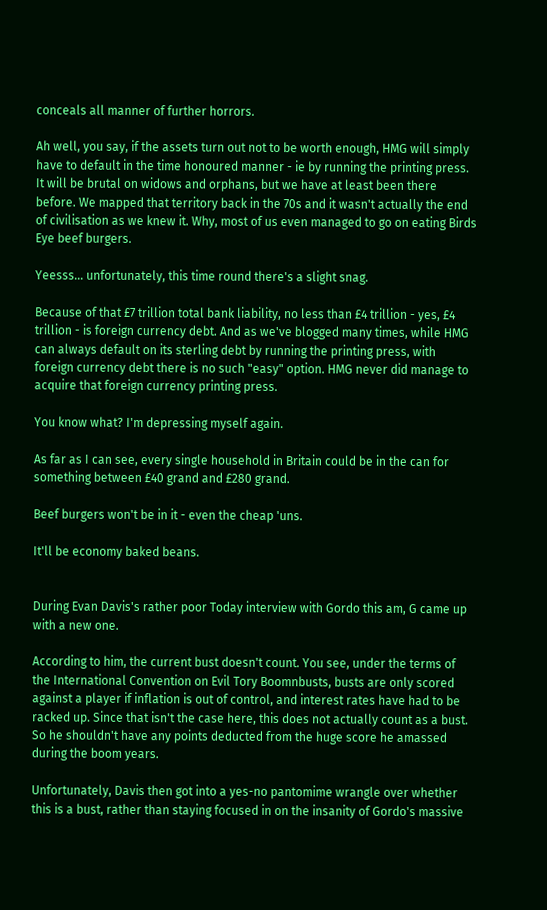conceals all manner of further horrors.

Ah well, you say, if the assets turn out not to be worth enough, HMG will simply have to default in the time honoured manner - ie by running the printing press. It will be brutal on widows and orphans, but we have at least been there before. We mapped that territory back in the 70s and it wasn't actually the end of civilisation as we knew it. Why, most of us even managed to go on eating Birds Eye beef burgers.

Yeesss... unfortunately, this time round there's a slight snag.

Because of that £7 trillion total bank liability, no less than £4 trillion - yes, £4 trillion - is foreign currency debt. And as we've blogged many times, while HMG can always default on its sterling debt by running the printing press, with foreign currency debt there is no such "easy" option. HMG never did manage to acquire that foreign currency printing press.

You know what? I'm depressing myself again.

As far as I can see, every single household in Britain could be in the can for something between £40 grand and £280 grand.

Beef burgers won't be in it - even the cheap 'uns.

It'll be economy baked beans.


During Evan Davis's rather poor Today interview with Gordo this am, G came up with a new one.

According to him, the current bust doesn't count. You see, under the terms of the International Convention on Evil Tory Boomnbusts, busts are only scored against a player if inflation is out of control, and interest rates have had to be racked up. Since that isn't the case here, this does not actually count as a bust. So he shouldn't have any points deducted from the huge score he amassed during the boom years.

Unfortunately, Davis then got into a yes-no pantomime wrangle over whether this is a bust, rather than staying focused in on the insanity of Gordo's massive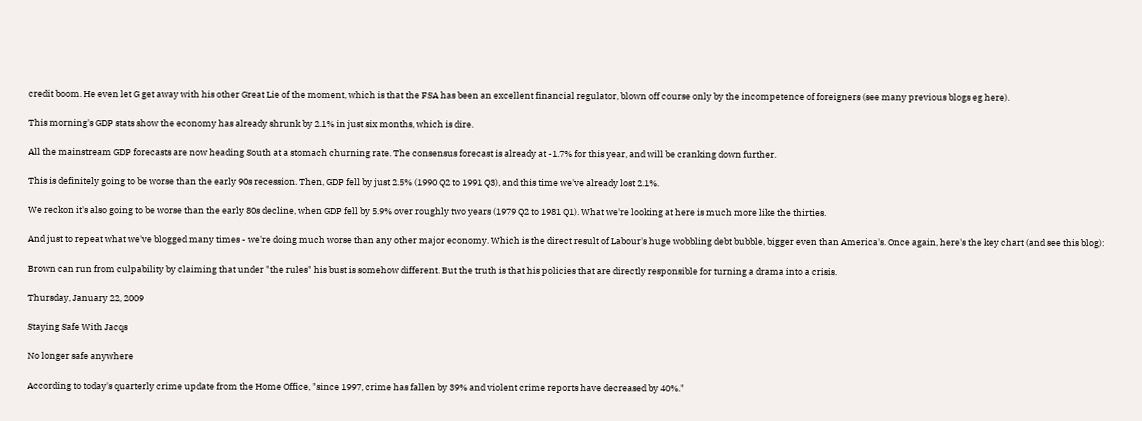credit boom. He even let G get away with his other Great Lie of the moment, which is that the FSA has been an excellent financial regulator, blown off course only by the incompetence of foreigners (see many previous blogs eg here).

This morning's GDP stats show the economy has already shrunk by 2.1% in just six months, which is dire.

All the mainstream GDP forecasts are now heading South at a stomach churning rate. The consensus forecast is already at -1.7% for this year, and will be cranking down further.

This is definitely going to be worse than the early 90s recession. Then, GDP fell by just 2.5% (1990 Q2 to 1991 Q3), and this time we've already lost 2.1%.

We reckon it's also going to be worse than the early 80s decline, when GDP fell by 5.9% over roughly two years (1979 Q2 to 1981 Q1). What we're looking at here is much more like the thirties.

And just to repeat what we've blogged many times - we're doing much worse than any other major economy. Which is the direct result of Labour's huge wobbling debt bubble, bigger even than America's. Once again, here's the key chart (and see this blog):

Brown can run from culpability by claiming that under "the rules" his bust is somehow different. But the truth is that his policies that are directly responsible for turning a drama into a crisis.

Thursday, January 22, 2009

Staying Safe With Jacqs

No longer safe anywhere

According to today's quarterly crime update from the Home Office, "since 1997, crime has fallen by 39% and violent crime reports have decreased by 40%."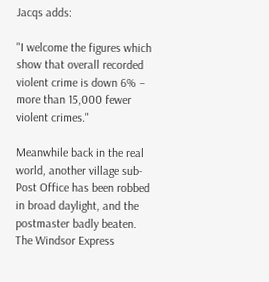Jacqs adds:

"I welcome the figures which show that overall recorded violent crime is down 6% – more than 15,000 fewer violent crimes."

Meanwhile back in the real world, another village sub-Post Office has been robbed in broad daylight, and the postmaster badly beaten. The Windsor Express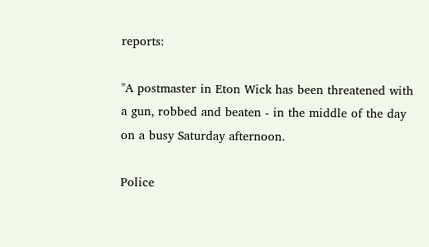reports:

"A postmaster in Eton Wick has been threatened with a gun, robbed and beaten - in the middle of the day on a busy Saturday afternoon.

Police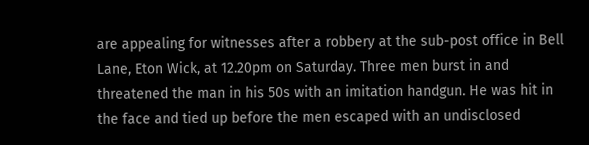are appealing for witnesses after a robbery at the sub-post office in Bell Lane, Eton Wick, at 12.20pm on Saturday. Three men burst in and threatened the man in his 50s with an imitation handgun. He was hit in the face and tied up before the men escaped with an undisclosed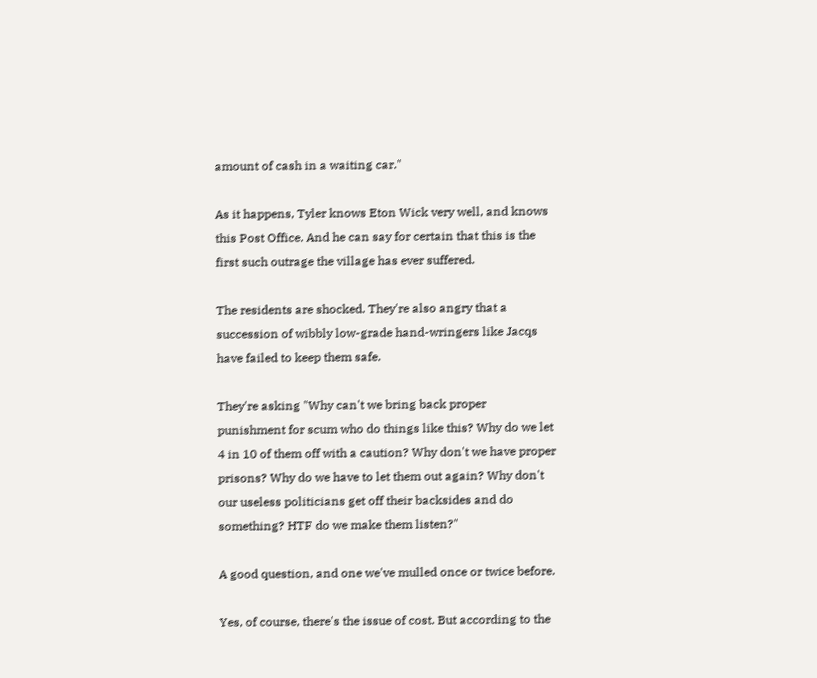amount of cash in a waiting car."

As it happens, Tyler knows Eton Wick very well, and knows this Post Office. And he can say for certain that this is the first such outrage the village has ever suffered.

The residents are shocked. They're also angry that a succession of wibbly low-grade hand-wringers like Jacqs have failed to keep them safe.

They're asking "Why can't we bring back proper punishment for scum who do things like this? Why do we let 4 in 10 of them off with a caution? Why don't we have proper prisons? Why do we have to let them out again? Why don't our useless politicians get off their backsides and do something? HTF do we make them listen?"

A good question, and one we've mulled once or twice before.

Yes, of course, there's the issue of cost. But according to the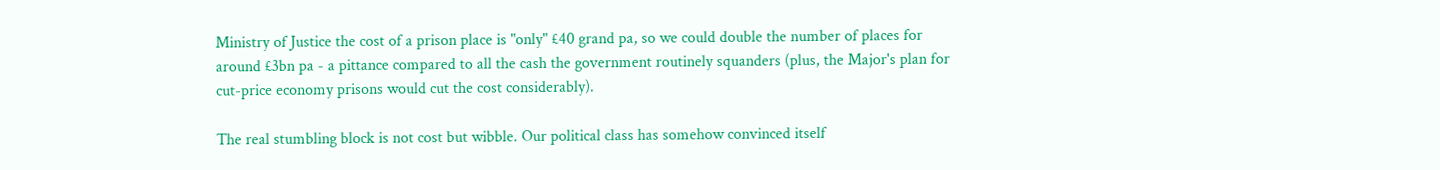Ministry of Justice the cost of a prison place is "only" £40 grand pa, so we could double the number of places for around £3bn pa - a pittance compared to all the cash the government routinely squanders (plus, the Major's plan for cut-price economy prisons would cut the cost considerably).

The real stumbling block is not cost but wibble. Our political class has somehow convinced itself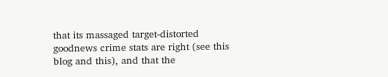that its massaged target-distorted goodnews crime stats are right (see this blog and this), and that the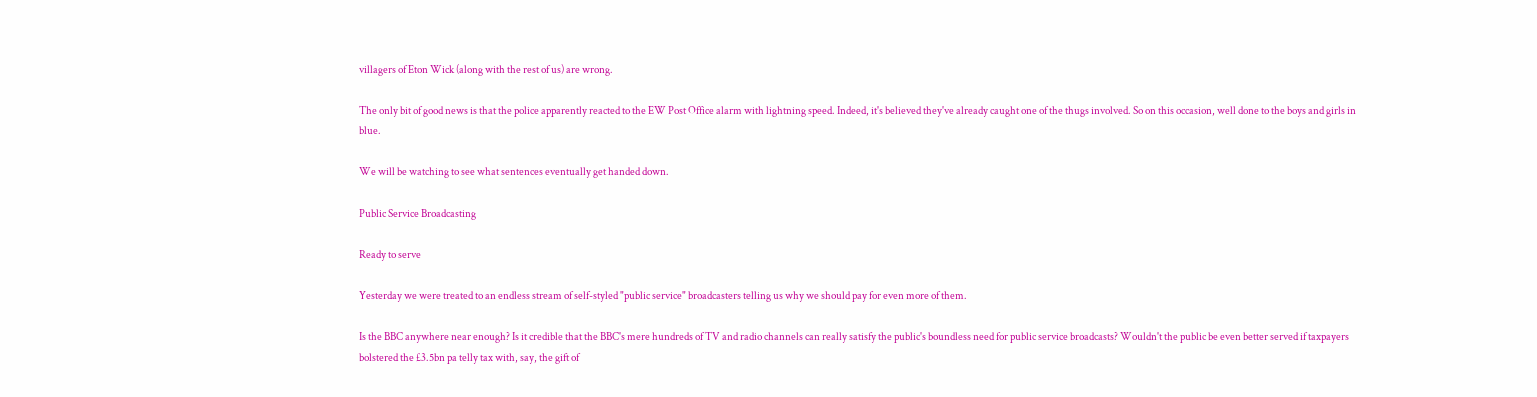villagers of Eton Wick (along with the rest of us) are wrong.

The only bit of good news is that the police apparently reacted to the EW Post Office alarm with lightning speed. Indeed, it's believed they've already caught one of the thugs involved. So on this occasion, well done to the boys and girls in blue.

We will be watching to see what sentences eventually get handed down.

Public Service Broadcasting

Ready to serve

Yesterday we were treated to an endless stream of self-styled "public service" broadcasters telling us why we should pay for even more of them.

Is the BBC anywhere near enough? Is it credible that the BBC's mere hundreds of TV and radio channels can really satisfy the public's boundless need for public service broadcasts? Wouldn't the public be even better served if taxpayers bolstered the £3.5bn pa telly tax with, say, the gift of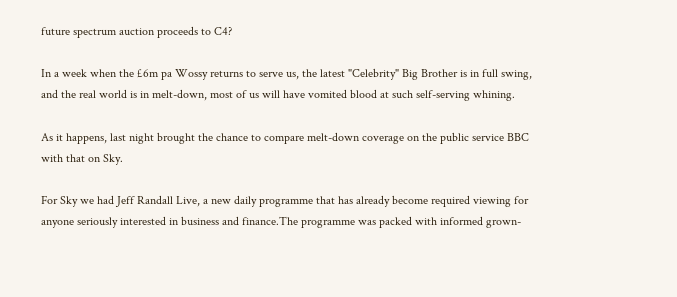future spectrum auction proceeds to C4?

In a week when the £6m pa Wossy returns to serve us, the latest "Celebrity" Big Brother is in full swing, and the real world is in melt-down, most of us will have vomited blood at such self-serving whining.

As it happens, last night brought the chance to compare melt-down coverage on the public service BBC with that on Sky.

For Sky we had Jeff Randall Live, a new daily programme that has already become required viewing for anyone seriously interested in business and finance.The programme was packed with informed grown-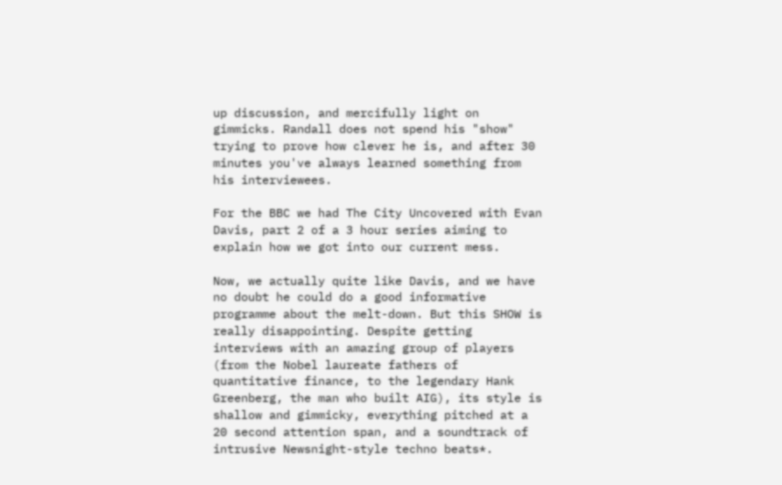up discussion, and mercifully light on gimmicks. Randall does not spend his "show" trying to prove how clever he is, and after 30 minutes you've always learned something from his interviewees.

For the BBC we had The City Uncovered with Evan Davis, part 2 of a 3 hour series aiming to explain how we got into our current mess.

Now, we actually quite like Davis, and we have no doubt he could do a good informative programme about the melt-down. But this SHOW is really disappointing. Despite getting interviews with an amazing group of players (from the Nobel laureate fathers of quantitative finance, to the legendary Hank Greenberg, the man who built AIG), its style is shallow and gimmicky, everything pitched at a 20 second attention span, and a soundtrack of intrusive Newsnight-style techno beats*.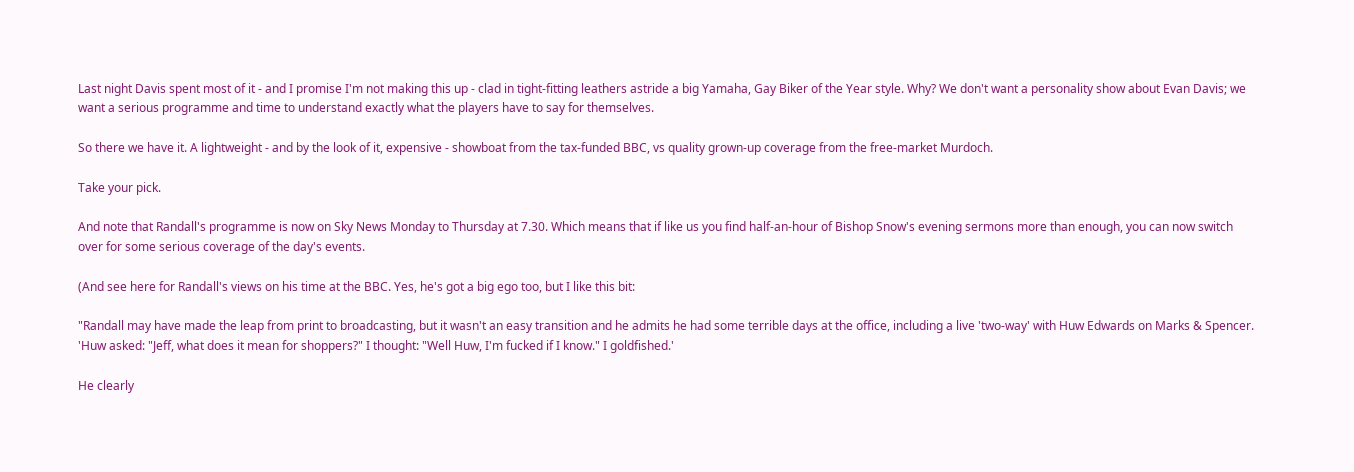Last night Davis spent most of it - and I promise I'm not making this up - clad in tight-fitting leathers astride a big Yamaha, Gay Biker of the Year style. Why? We don't want a personality show about Evan Davis; we want a serious programme and time to understand exactly what the players have to say for themselves.

So there we have it. A lightweight - and by the look of it, expensive - showboat from the tax-funded BBC, vs quality grown-up coverage from the free-market Murdoch.

Take your pick.

And note that Randall's programme is now on Sky News Monday to Thursday at 7.30. Which means that if like us you find half-an-hour of Bishop Snow's evening sermons more than enough, you can now switch over for some serious coverage of the day's events.

(And see here for Randall's views on his time at the BBC. Yes, he's got a big ego too, but I like this bit:

"Randall may have made the leap from print to broadcasting, but it wasn't an easy transition and he admits he had some terrible days at the office, including a live 'two-way' with Huw Edwards on Marks & Spencer. 'Huw asked: "Jeff, what does it mean for shoppers?" I thought: "Well Huw, I'm fucked if I know." I goldfished.'

He clearly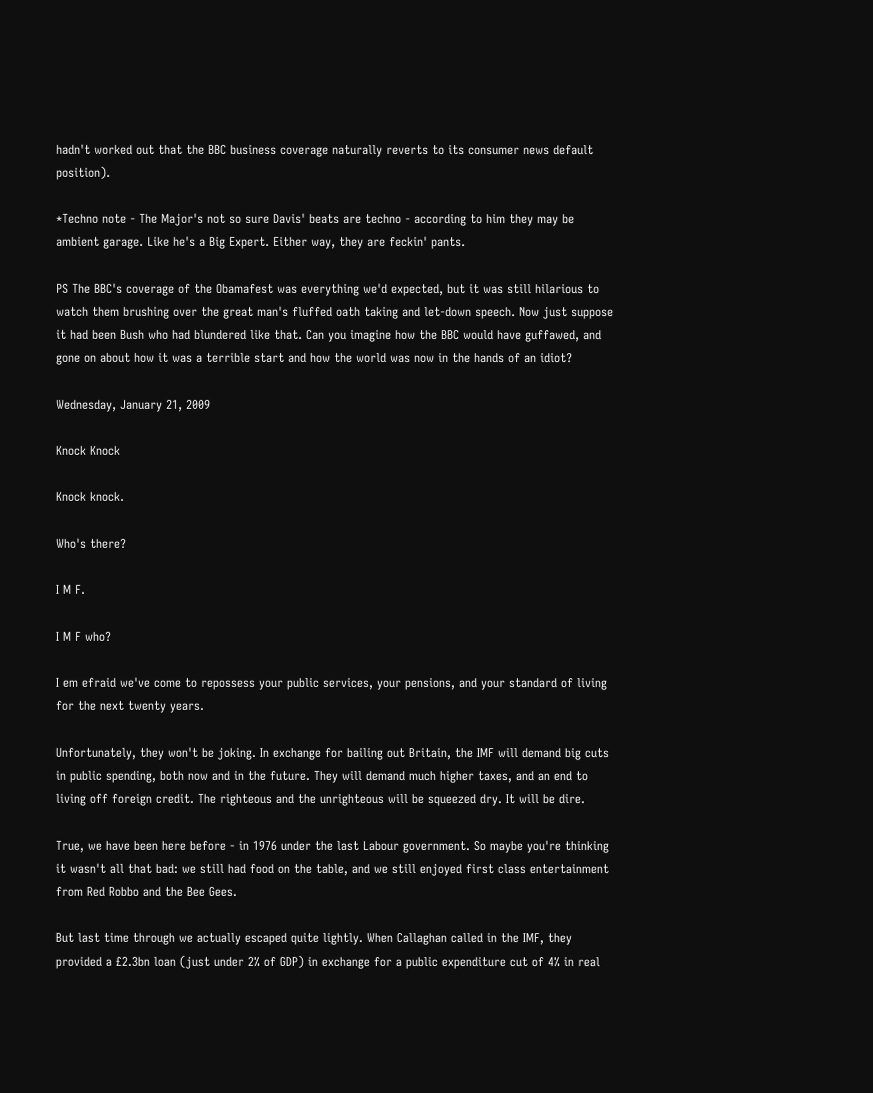hadn't worked out that the BBC business coverage naturally reverts to its consumer news default position).

*Techno note - The Major's not so sure Davis' beats are techno - according to him they may be ambient garage. Like he's a Big Expert. Either way, they are feckin' pants.

PS The BBC's coverage of the Obamafest was everything we'd expected, but it was still hilarious to watch them brushing over the great man's fluffed oath taking and let-down speech. Now just suppose it had been Bush who had blundered like that. Can you imagine how the BBC would have guffawed, and gone on about how it was a terrible start and how the world was now in the hands of an idiot?

Wednesday, January 21, 2009

Knock Knock

Knock knock.

Who's there?

I M F.

I M F who?

I em efraid we've come to repossess your public services, your pensions, and your standard of living for the next twenty years.

Unfortunately, they won't be joking. In exchange for bailing out Britain, the IMF will demand big cuts in public spending, both now and in the future. They will demand much higher taxes, and an end to living off foreign credit. The righteous and the unrighteous will be squeezed dry. It will be dire.

True, we have been here before - in 1976 under the last Labour government. So maybe you're thinking it wasn't all that bad: we still had food on the table, and we still enjoyed first class entertainment from Red Robbo and the Bee Gees.

But last time through we actually escaped quite lightly. When Callaghan called in the IMF, they provided a £2.3bn loan (just under 2% of GDP) in exchange for a public expenditure cut of 4% in real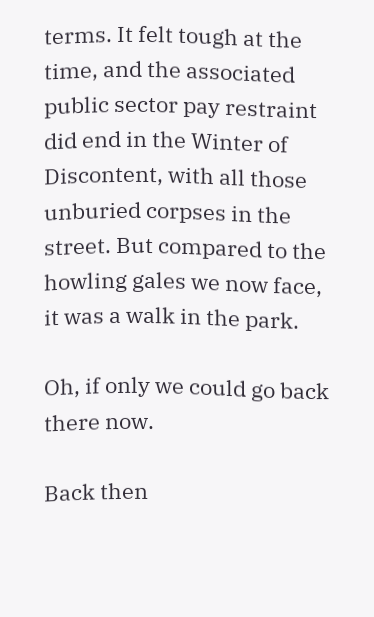terms. It felt tough at the time, and the associated public sector pay restraint did end in the Winter of Discontent, with all those unburied corpses in the street. But compared to the howling gales we now face, it was a walk in the park.

Oh, if only we could go back there now.

Back then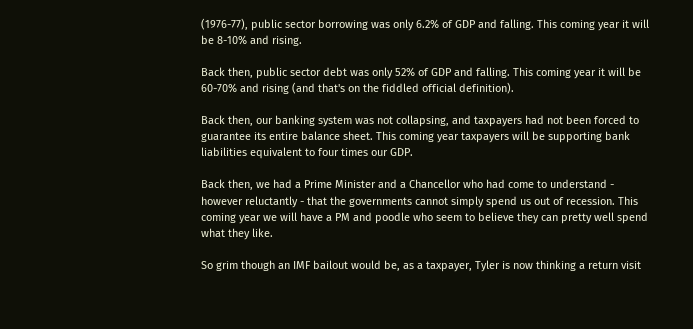(1976-77), public sector borrowing was only 6.2% of GDP and falling. This coming year it will be 8-10% and rising.

Back then, public sector debt was only 52% of GDP and falling. This coming year it will be 60-70% and rising (and that's on the fiddled official definition).

Back then, our banking system was not collapsing, and taxpayers had not been forced to guarantee its entire balance sheet. This coming year taxpayers will be supporting bank liabilities equivalent to four times our GDP.

Back then, we had a Prime Minister and a Chancellor who had come to understand - however reluctantly - that the governments cannot simply spend us out of recession. This coming year we will have a PM and poodle who seem to believe they can pretty well spend what they like.

So grim though an IMF bailout would be, as a taxpayer, Tyler is now thinking a return visit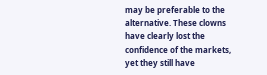may be preferable to the alternative. These clowns have clearly lost the confidence of the markets, yet they still have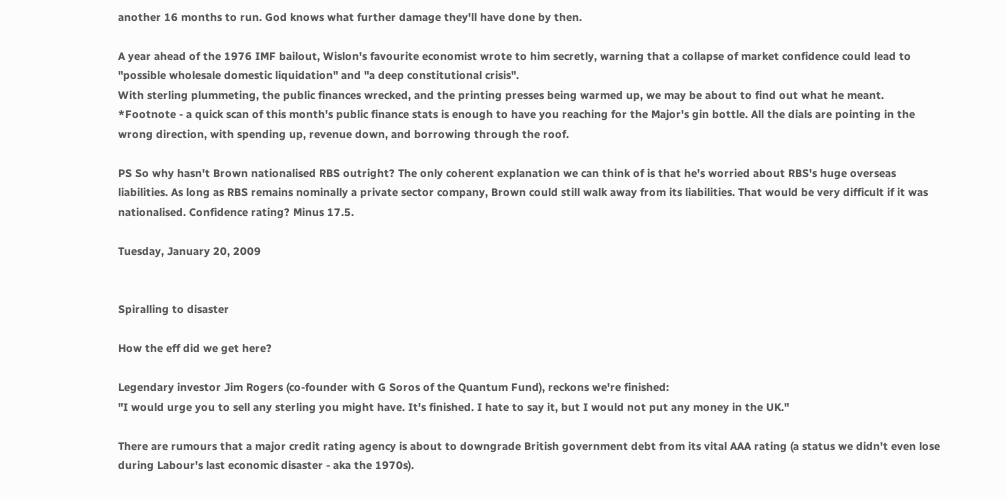another 16 months to run. God knows what further damage they'll have done by then.

A year ahead of the 1976 IMF bailout, Wislon's favourite economist wrote to him secretly, warning that a collapse of market confidence could lead to "possible wholesale domestic liquidation" and "a deep constitutional crisis".
With sterling plummeting, the public finances wrecked, and the printing presses being warmed up, we may be about to find out what he meant.
*Footnote - a quick scan of this month's public finance stats is enough to have you reaching for the Major's gin bottle. All the dials are pointing in the wrong direction, with spending up, revenue down, and borrowing through the roof.

PS So why hasn't Brown nationalised RBS outright? The only coherent explanation we can think of is that he's worried about RBS's huge overseas liabilities. As long as RBS remains nominally a private sector company, Brown could still walk away from its liabilities. That would be very difficult if it was nationalised. Confidence rating? Minus 17.5.

Tuesday, January 20, 2009


Spiralling to disaster

How the eff did we get here?

Legendary investor Jim Rogers (co-founder with G Soros of the Quantum Fund), reckons we're finished:
"I would urge you to sell any sterling you might have. It's finished. I hate to say it, but I would not put any money in the UK."

There are rumours that a major credit rating agency is about to downgrade British government debt from its vital AAA rating (a status we didn't even lose during Labour's last economic disaster - aka the 1970s).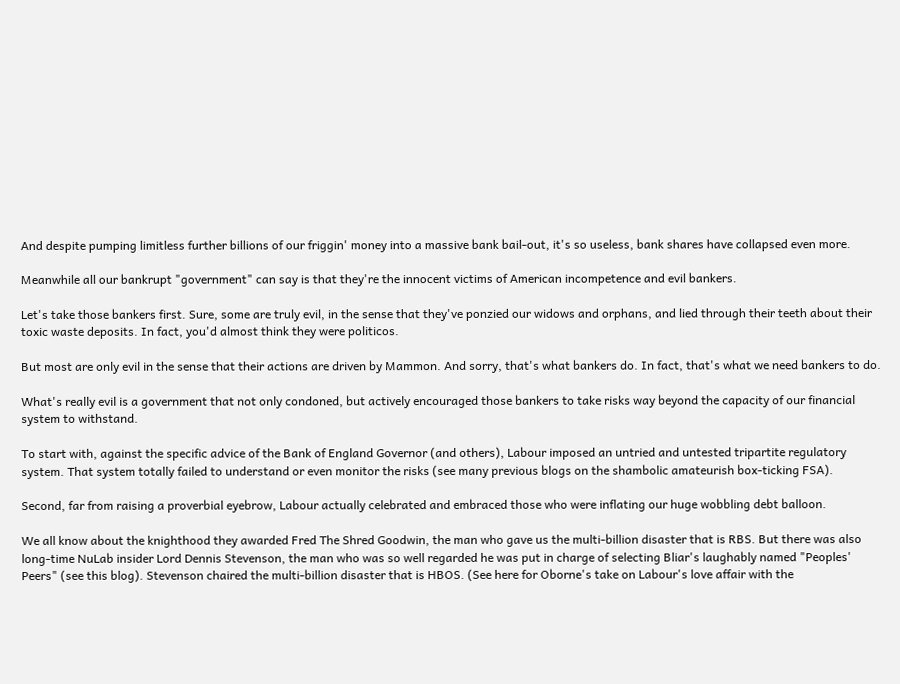And despite pumping limitless further billions of our friggin' money into a massive bank bail-out, it's so useless, bank shares have collapsed even more.

Meanwhile all our bankrupt "government" can say is that they're the innocent victims of American incompetence and evil bankers.

Let's take those bankers first. Sure, some are truly evil, in the sense that they've ponzied our widows and orphans, and lied through their teeth about their toxic waste deposits. In fact, you'd almost think they were politicos.

But most are only evil in the sense that their actions are driven by Mammon. And sorry, that's what bankers do. In fact, that's what we need bankers to do.

What's really evil is a government that not only condoned, but actively encouraged those bankers to take risks way beyond the capacity of our financial system to withstand.

To start with, against the specific advice of the Bank of England Governor (and others), Labour imposed an untried and untested tripartite regulatory system. That system totally failed to understand or even monitor the risks (see many previous blogs on the shambolic amateurish box-ticking FSA).

Second, far from raising a proverbial eyebrow, Labour actually celebrated and embraced those who were inflating our huge wobbling debt balloon.

We all know about the knighthood they awarded Fred The Shred Goodwin, the man who gave us the multi-billion disaster that is RBS. But there was also long-time NuLab insider Lord Dennis Stevenson, the man who was so well regarded he was put in charge of selecting Bliar's laughably named "Peoples' Peers" (see this blog). Stevenson chaired the multi-billion disaster that is HBOS. (See here for Oborne's take on Labour's love affair with the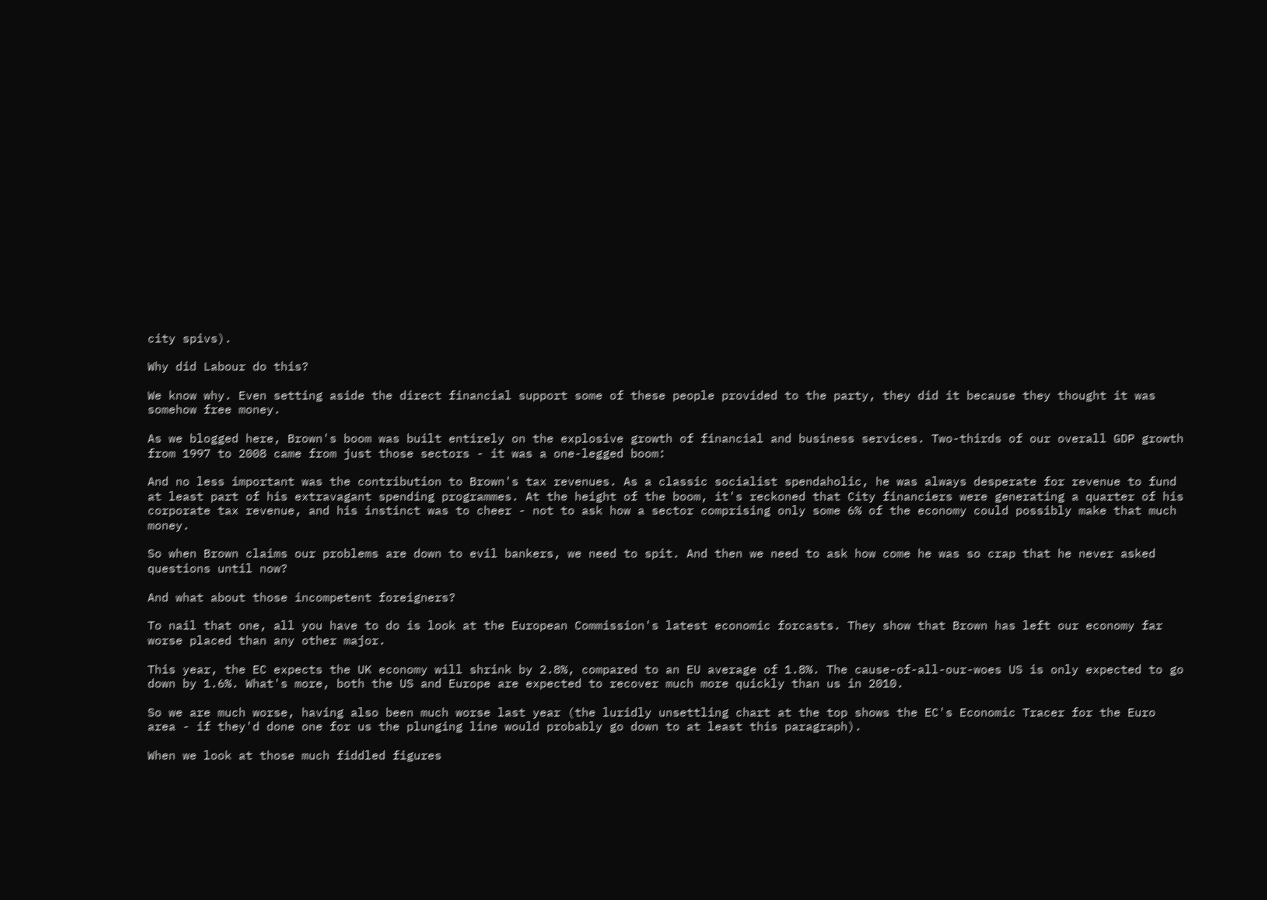city spivs).

Why did Labour do this?

We know why. Even setting aside the direct financial support some of these people provided to the party, they did it because they thought it was somehow free money.

As we blogged here, Brown's boom was built entirely on the explosive growth of financial and business services. Two-thirds of our overall GDP growth from 1997 to 2008 came from just those sectors - it was a one-legged boom:

And no less important was the contribution to Brown's tax revenues. As a classic socialist spendaholic, he was always desperate for revenue to fund at least part of his extravagant spending programmes. At the height of the boom, it's reckoned that City financiers were generating a quarter of his corporate tax revenue, and his instinct was to cheer - not to ask how a sector comprising only some 6% of the economy could possibly make that much money.

So when Brown claims our problems are down to evil bankers, we need to spit. And then we need to ask how come he was so crap that he never asked questions until now?

And what about those incompetent foreigners?

To nail that one, all you have to do is look at the European Commission's latest economic forcasts. They show that Brown has left our economy far worse placed than any other major.

This year, the EC expects the UK economy will shrink by 2.8%, compared to an EU average of 1.8%. The cause-of-all-our-woes US is only expected to go down by 1.6%. What's more, both the US and Europe are expected to recover much more quickly than us in 2010.

So we are much worse, having also been much worse last year (the luridly unsettling chart at the top shows the EC's Economic Tracer for the Euro area - if they'd done one for us the plunging line would probably go down to at least this paragraph).

When we look at those much fiddled figures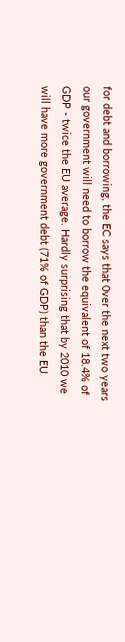for debt and borrowing, the EC says that 0ver the next two years our government will need to borrow the equivalent of 18.4% of GDP - twice the EU average. Hardly surprising that by 2010 we will have more government debt (71% of GDP) than the EU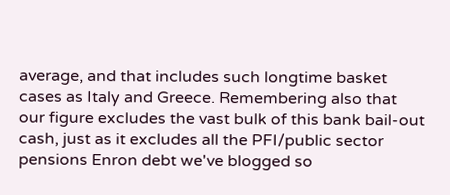average, and that includes such longtime basket cases as Italy and Greece. Remembering also that our figure excludes the vast bulk of this bank bail-out cash, just as it excludes all the PFI/public sector pensions Enron debt we've blogged so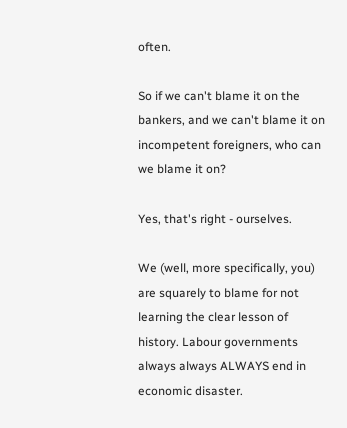often.

So if we can't blame it on the bankers, and we can't blame it on incompetent foreigners, who can we blame it on?

Yes, that's right - ourselves.

We (well, more specifically, you) are squarely to blame for not learning the clear lesson of history. Labour governments always always ALWAYS end in economic disaster.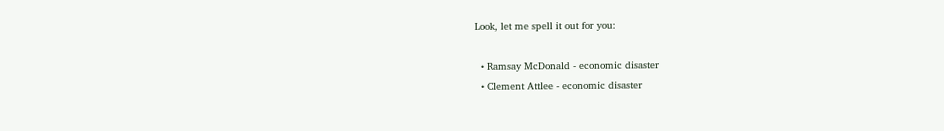Look, let me spell it out for you:

  • Ramsay McDonald - economic disaster
  • Clement Attlee - economic disaster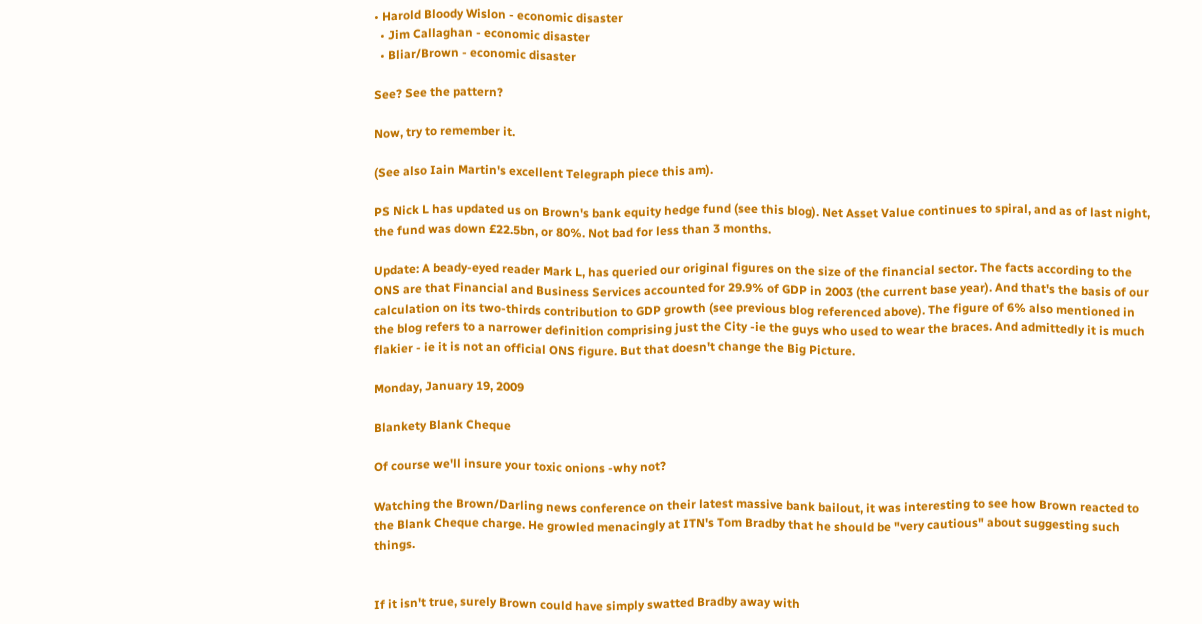• Harold Bloody Wislon - economic disaster
  • Jim Callaghan - economic disaster
  • Bliar/Brown - economic disaster

See? See the pattern?

Now, try to remember it.

(See also Iain Martin's excellent Telegraph piece this am).

PS Nick L has updated us on Brown's bank equity hedge fund (see this blog). Net Asset Value continues to spiral, and as of last night, the fund was down £22.5bn, or 80%. Not bad for less than 3 months.

Update: A beady-eyed reader Mark L, has queried our original figures on the size of the financial sector. The facts according to the ONS are that Financial and Business Services accounted for 29.9% of GDP in 2003 (the current base year). And that's the basis of our calculation on its two-thirds contribution to GDP growth (see previous blog referenced above). The figure of 6% also mentioned in the blog refers to a narrower definition comprising just the City -ie the guys who used to wear the braces. And admittedly it is much flakier - ie it is not an official ONS figure. But that doesn't change the Big Picture.

Monday, January 19, 2009

Blankety Blank Cheque

Of course we'll insure your toxic onions -why not?

Watching the Brown/Darling news conference on their latest massive bank bailout, it was interesting to see how Brown reacted to the Blank Cheque charge. He growled menacingly at ITN's Tom Bradby that he should be "very cautious" about suggesting such things.


If it isn't true, surely Brown could have simply swatted Bradby away with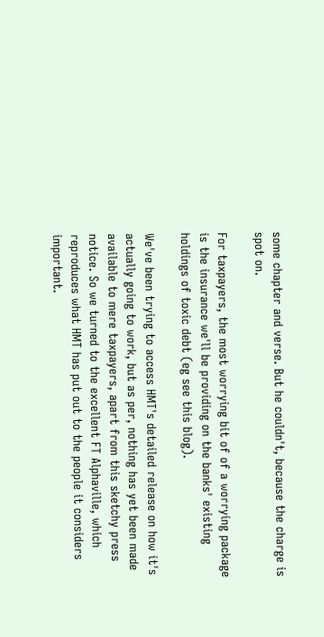some chapter and verse. But he couldn't, because the charge is spot on.

For taxpayers, the most worrying bit of of a worrying package is the insurance we'll be providing on the banks' existing holdings of toxic debt (eg see this blog).

We've been trying to access HMT's detailed release on how it's actually going to work, but as per, nothing has yet been made available to mere taxpayers, apart from this sketchy press notice. So we turned to the excellent FT Alphaville, which reproduces what HMT has put out to the people it considers important.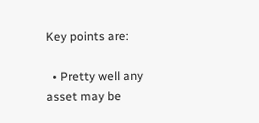Key points are:

  • Pretty well any asset may be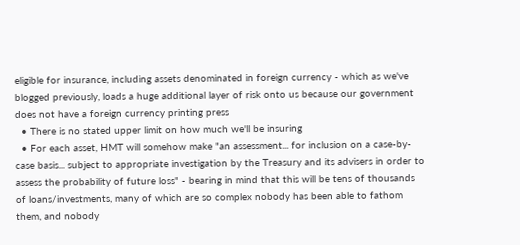eligible for insurance, including assets denominated in foreign currency - which as we've blogged previously, loads a huge additional layer of risk onto us because our government does not have a foreign currency printing press
  • There is no stated upper limit on how much we'll be insuring
  • For each asset, HMT will somehow make "an assessment... for inclusion on a case-by-case basis... subject to appropriate investigation by the Treasury and its advisers in order to assess the probability of future loss" - bearing in mind that this will be tens of thousands of loans/investments, many of which are so complex nobody has been able to fathom them, and nobody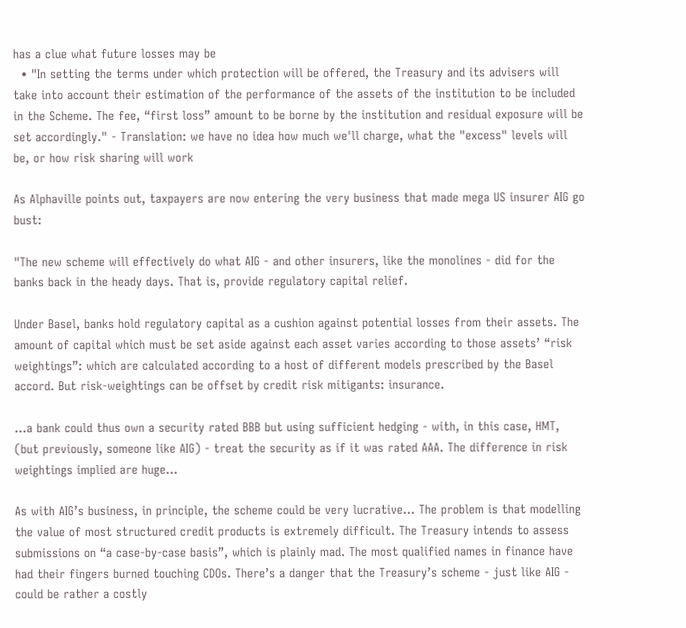has a clue what future losses may be
  • "In setting the terms under which protection will be offered, the Treasury and its advisers will take into account their estimation of the performance of the assets of the institution to be included in the Scheme. The fee, “first loss” amount to be borne by the institution and residual exposure will be set accordingly." - Translation: we have no idea how much we'll charge, what the "excess" levels will be, or how risk sharing will work

As Alphaville points out, taxpayers are now entering the very business that made mega US insurer AIG go bust:

"The new scheme will effectively do what AIG - and other insurers, like the monolines - did for the banks back in the heady days. That is, provide regulatory capital relief.

Under Basel, banks hold regulatory capital as a cushion against potential losses from their assets. The amount of capital which must be set aside against each asset varies according to those assets’ “risk weightings”: which are calculated according to a host of different models prescribed by the Basel accord. But risk-weightings can be offset by credit risk mitigants: insurance.

...a bank could thus own a security rated BBB but using sufficient hedging - with, in this case, HMT, (but previously, someone like AIG) - treat the security as if it was rated AAA. The difference in risk weightings implied are huge...

As with AIG’s business, in principle, the scheme could be very lucrative... The problem is that modelling the value of most structured credit products is extremely difficult. The Treasury intends to assess submissions on “a case-by-case basis”, which is plainly mad. The most qualified names in finance have had their fingers burned touching CDOs. There’s a danger that the Treasury’s scheme - just like AIG - could be rather a costly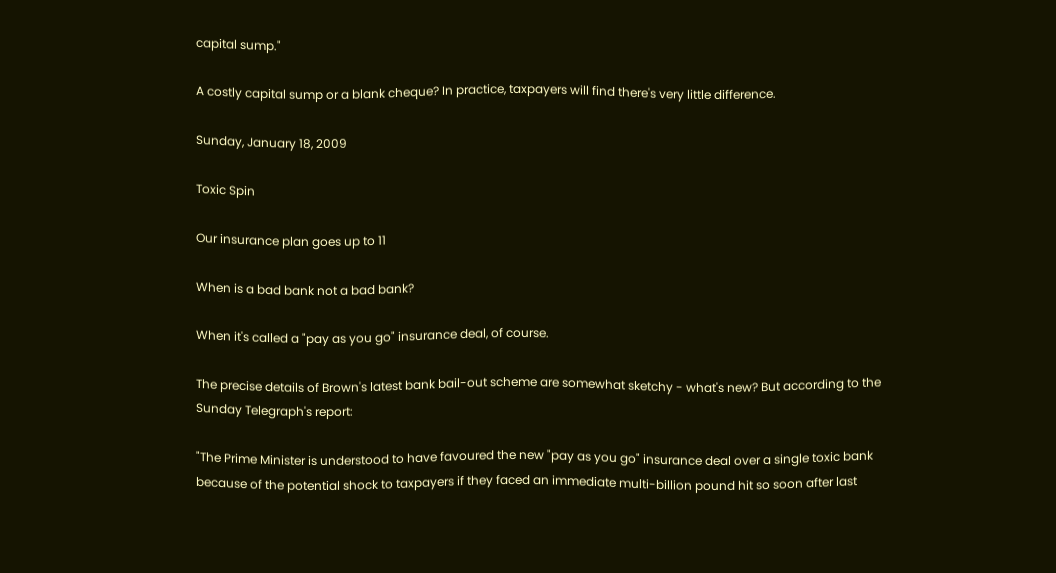capital sump."

A costly capital sump or a blank cheque? In practice, taxpayers will find there's very little difference.

Sunday, January 18, 2009

Toxic Spin

Our insurance plan goes up to 11

When is a bad bank not a bad bank?

When it's called a "pay as you go" insurance deal, of course.

The precise details of Brown's latest bank bail-out scheme are somewhat sketchy - what's new? But according to the Sunday Telegraph's report:

"The Prime Minister is understood to have favoured the new "pay as you go" insurance deal over a single toxic bank because of the potential shock to taxpayers if they faced an immediate multi-billion pound hit so soon after last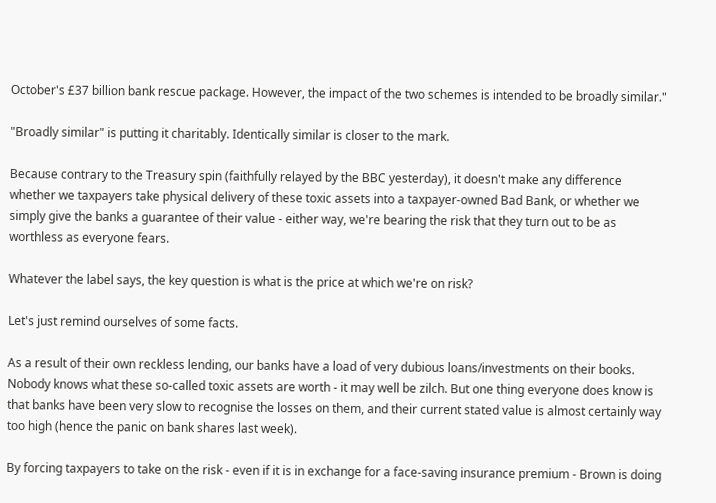October's £37 billion bank rescue package. However, the impact of the two schemes is intended to be broadly similar."

"Broadly similar" is putting it charitably. Identically similar is closer to the mark.

Because contrary to the Treasury spin (faithfully relayed by the BBC yesterday), it doesn't make any difference whether we taxpayers take physical delivery of these toxic assets into a taxpayer-owned Bad Bank, or whether we simply give the banks a guarantee of their value - either way, we're bearing the risk that they turn out to be as worthless as everyone fears.

Whatever the label says, the key question is what is the price at which we're on risk?

Let's just remind ourselves of some facts.

As a result of their own reckless lending, our banks have a load of very dubious loans/investments on their books. Nobody knows what these so-called toxic assets are worth - it may well be zilch. But one thing everyone does know is that banks have been very slow to recognise the losses on them, and their current stated value is almost certainly way too high (hence the panic on bank shares last week).

By forcing taxpayers to take on the risk - even if it is in exchange for a face-saving insurance premium - Brown is doing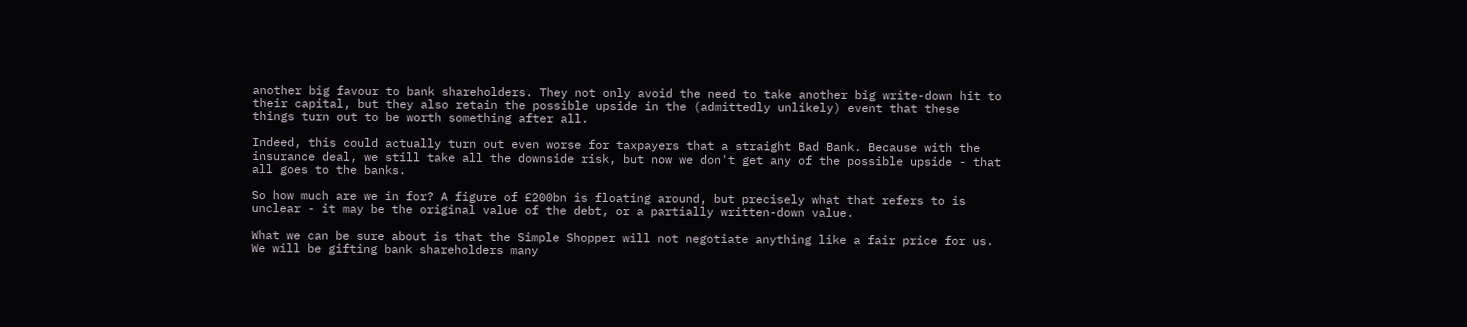another big favour to bank shareholders. They not only avoid the need to take another big write-down hit to their capital, but they also retain the possible upside in the (admittedly unlikely) event that these things turn out to be worth something after all.

Indeed, this could actually turn out even worse for taxpayers that a straight Bad Bank. Because with the insurance deal, we still take all the downside risk, but now we don't get any of the possible upside - that all goes to the banks.

So how much are we in for? A figure of £200bn is floating around, but precisely what that refers to is unclear - it may be the original value of the debt, or a partially written-down value.

What we can be sure about is that the Simple Shopper will not negotiate anything like a fair price for us. We will be gifting bank shareholders many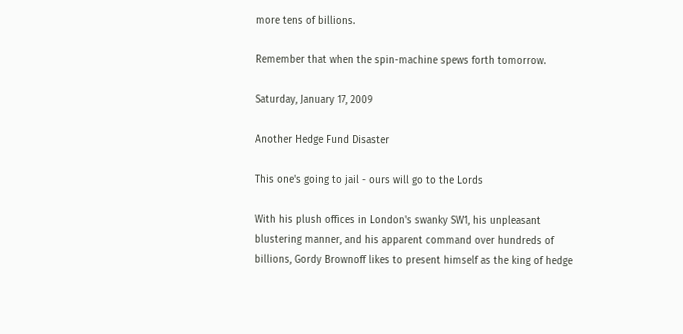more tens of billions.

Remember that when the spin-machine spews forth tomorrow.

Saturday, January 17, 2009

Another Hedge Fund Disaster

This one's going to jail - ours will go to the Lords

With his plush offices in London's swanky SW1, his unpleasant blustering manner, and his apparent command over hundreds of billions, Gordy Brownoff likes to present himself as the king of hedge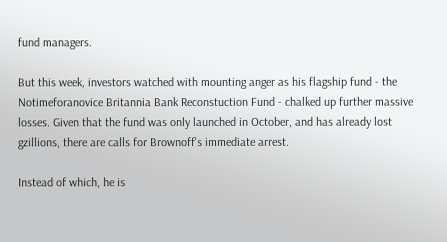fund managers.

But this week, investors watched with mounting anger as his flagship fund - the Notimeforanovice Britannia Bank Reconstuction Fund - chalked up further massive losses. Given that the fund was only launched in October, and has already lost gzillions, there are calls for Brownoff's immediate arrest.

Instead of which, he is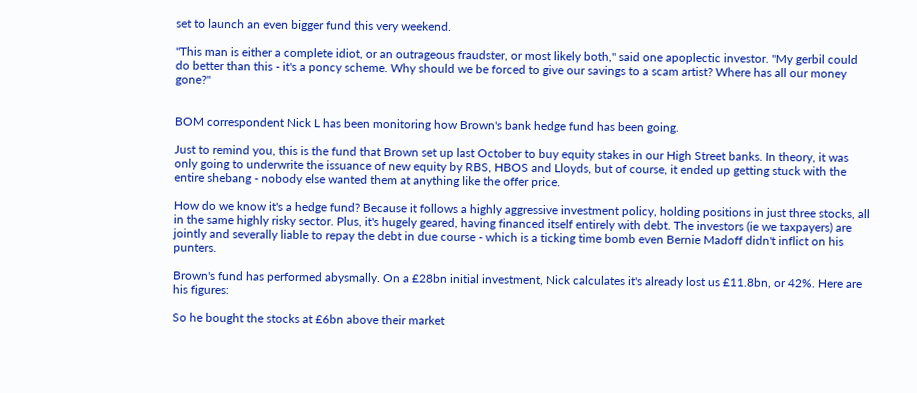set to launch an even bigger fund this very weekend.

"This man is either a complete idiot, or an outrageous fraudster, or most likely both," said one apoplectic investor. "My gerbil could do better than this - it's a poncy scheme. Why should we be forced to give our savings to a scam artist? Where has all our money gone?"


BOM correspondent Nick L has been monitoring how Brown's bank hedge fund has been going.

Just to remind you, this is the fund that Brown set up last October to buy equity stakes in our High Street banks. In theory, it was only going to underwrite the issuance of new equity by RBS, HBOS and Lloyds, but of course, it ended up getting stuck with the entire shebang - nobody else wanted them at anything like the offer price.

How do we know it's a hedge fund? Because it follows a highly aggressive investment policy, holding positions in just three stocks, all in the same highly risky sector. Plus, it's hugely geared, having financed itself entirely with debt. The investors (ie we taxpayers) are jointly and severally liable to repay the debt in due course - which is a ticking time bomb even Bernie Madoff didn't inflict on his punters.

Brown's fund has performed abysmally. On a £28bn initial investment, Nick calculates it's already lost us £11.8bn, or 42%. Here are his figures:

So he bought the stocks at £6bn above their market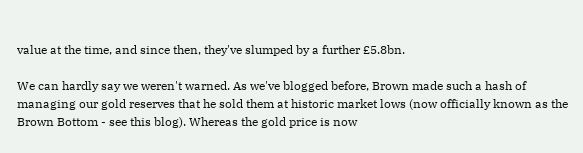value at the time, and since then, they've slumped by a further £5.8bn.

We can hardly say we weren't warned. As we've blogged before, Brown made such a hash of managing our gold reserves that he sold them at historic market lows (now officially known as the Brown Bottom - see this blog). Whereas the gold price is now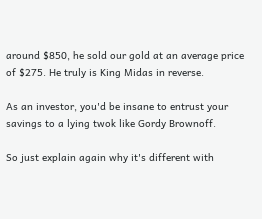around $850, he sold our gold at an average price of $275. He truly is King Midas in reverse.

As an investor, you'd be insane to entrust your savings to a lying twok like Gordy Brownoff.

So just explain again why it's different with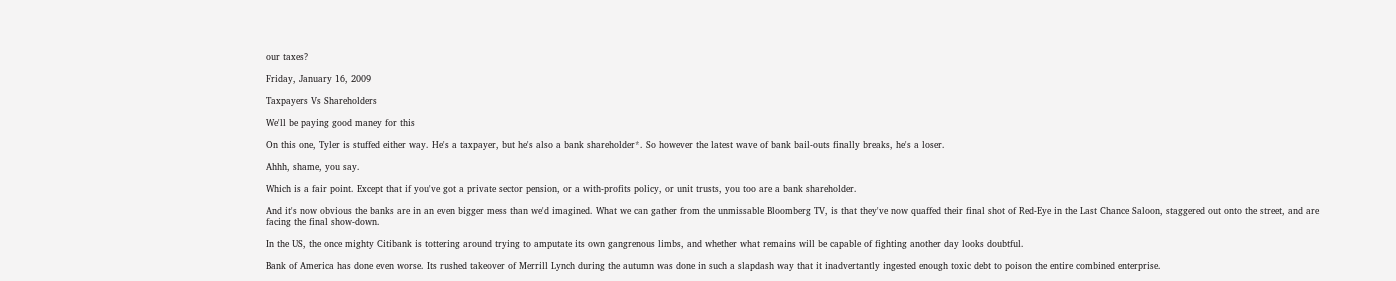our taxes?

Friday, January 16, 2009

Taxpayers Vs Shareholders

We'll be paying good maney for this

On this one, Tyler is stuffed either way. He's a taxpayer, but he's also a bank shareholder*. So however the latest wave of bank bail-outs finally breaks, he's a loser.

Ahhh, shame, you say.

Which is a fair point. Except that if you've got a private sector pension, or a with-profits policy, or unit trusts, you too are a bank shareholder.

And it's now obvious the banks are in an even bigger mess than we'd imagined. What we can gather from the unmissable Bloomberg TV, is that they've now quaffed their final shot of Red-Eye in the Last Chance Saloon, staggered out onto the street, and are facing the final show-down.

In the US, the once mighty Citibank is tottering around trying to amputate its own gangrenous limbs, and whether what remains will be capable of fighting another day looks doubtful.

Bank of America has done even worse. Its rushed takeover of Merrill Lynch during the autumn was done in such a slapdash way that it inadvertantly ingested enough toxic debt to poison the entire combined enterprise.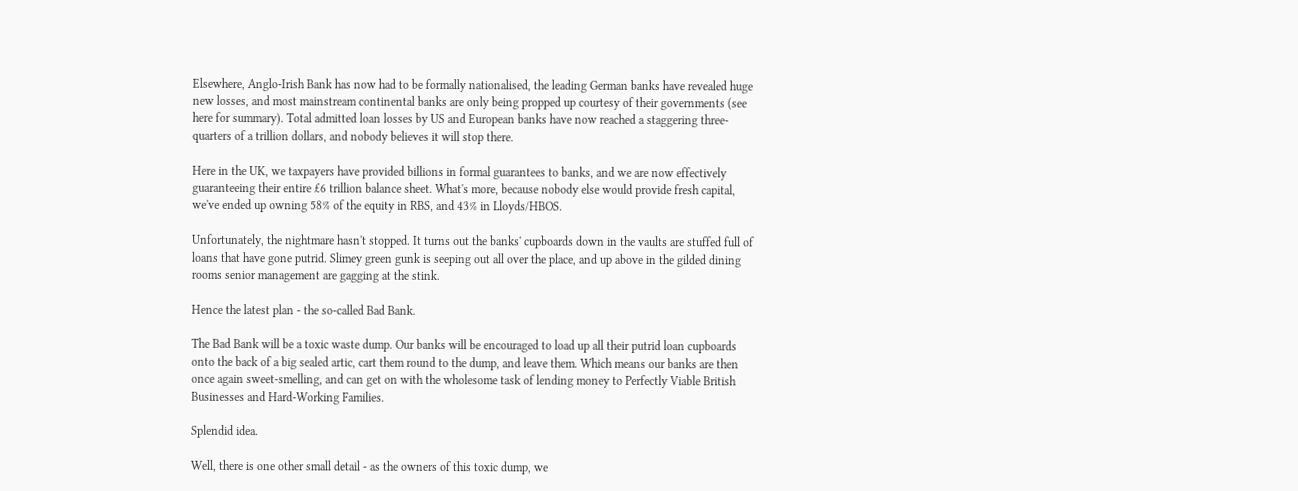Elsewhere, Anglo-Irish Bank has now had to be formally nationalised, the leading German banks have revealed huge new losses, and most mainstream continental banks are only being propped up courtesy of their governments (see here for summary). Total admitted loan losses by US and European banks have now reached a staggering three-quarters of a trillion dollars, and nobody believes it will stop there.

Here in the UK, we taxpayers have provided billions in formal guarantees to banks, and we are now effectively guaranteeing their entire £6 trillion balance sheet. What's more, because nobody else would provide fresh capital, we've ended up owning 58% of the equity in RBS, and 43% in Lloyds/HBOS.

Unfortunately, the nightmare hasn't stopped. It turns out the banks' cupboards down in the vaults are stuffed full of loans that have gone putrid. Slimey green gunk is seeping out all over the place, and up above in the gilded dining rooms senior management are gagging at the stink.

Hence the latest plan - the so-called Bad Bank.

The Bad Bank will be a toxic waste dump. Our banks will be encouraged to load up all their putrid loan cupboards onto the back of a big sealed artic, cart them round to the dump, and leave them. Which means our banks are then once again sweet-smelling, and can get on with the wholesome task of lending money to Perfectly Viable British Businesses and Hard-Working Families.

Splendid idea.

Well, there is one other small detail - as the owners of this toxic dump, we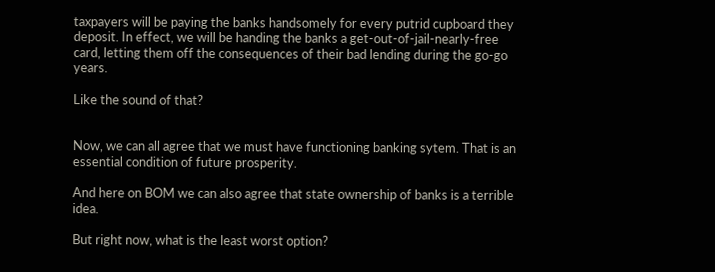taxpayers will be paying the banks handsomely for every putrid cupboard they deposit. In effect, we will be handing the banks a get-out-of-jail-nearly-free card, letting them off the consequences of their bad lending during the go-go years.

Like the sound of that?


Now, we can all agree that we must have functioning banking sytem. That is an essential condition of future prosperity.

And here on BOM we can also agree that state ownership of banks is a terrible idea.

But right now, what is the least worst option?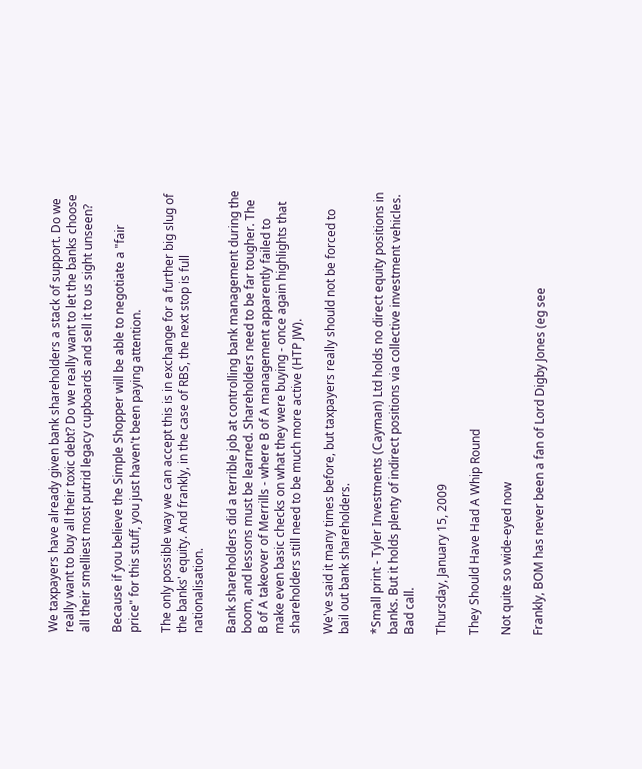We taxpayers have already given bank shareholders a stack of support. Do we really want to buy all their toxic debt? Do we really want to let the banks choose all their smelliest most putrid legacy cupboards and sell it to us sight unseen?

Because if you believe the Simple Shopper will be able to negotiate a "fair price" for this stuff, you just haven't been paying attention.

The only possible way we can accept this is in exchange for a further big slug of the banks' equity. And frankly, in the case of RBS, the next stop is full nationalisation.

Bank shareholders did a terrible job at controlling bank management during the boom, and lessons must be learned. Shareholders need to be far tougher. The B of A takeover of Merrills - where B of A management apparently failed to make even basic checks on what they were buying - once again highlights that shareholders still need to be much more active (HTP JW).

We've said it many times before, but taxpayers really should not be forced to bail out bank shareholders.

*Small print - Tyler Investments (Cayman) Ltd holds no direct equity positions in banks. But it holds plenty of indirect positions via collective investment vehicles. Bad call.

Thursday, January 15, 2009

They Should Have Had A Whip Round

Not quite so wide-eyed now

Frankly, BOM has never been a fan of Lord Digby Jones (eg see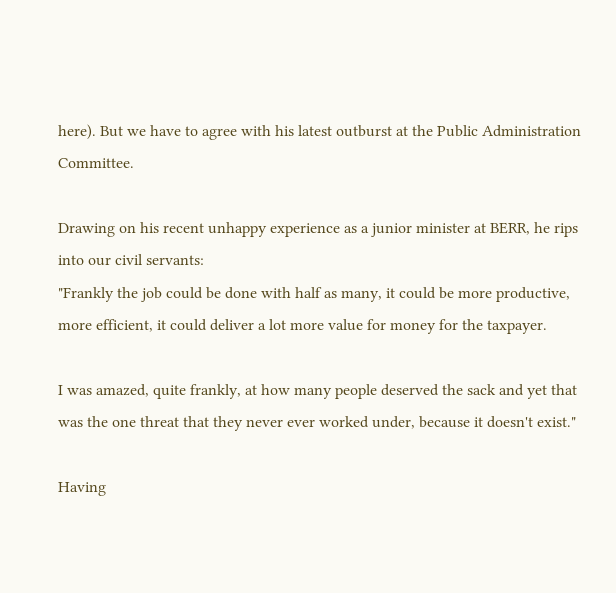here). But we have to agree with his latest outburst at the Public Administration Committee.

Drawing on his recent unhappy experience as a junior minister at BERR, he rips into our civil servants:
"Frankly the job could be done with half as many, it could be more productive, more efficient, it could deliver a lot more value for money for the taxpayer.

I was amazed, quite frankly, at how many people deserved the sack and yet that was the one threat that they never ever worked under, because it doesn't exist."

Having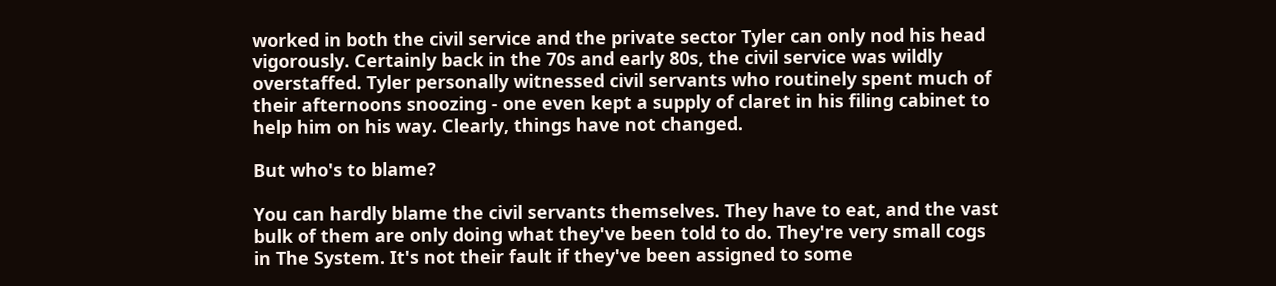worked in both the civil service and the private sector Tyler can only nod his head vigorously. Certainly back in the 70s and early 80s, the civil service was wildly overstaffed. Tyler personally witnessed civil servants who routinely spent much of their afternoons snoozing - one even kept a supply of claret in his filing cabinet to help him on his way. Clearly, things have not changed.

But who's to blame?

You can hardly blame the civil servants themselves. They have to eat, and the vast bulk of them are only doing what they've been told to do. They're very small cogs in The System. It's not their fault if they've been assigned to some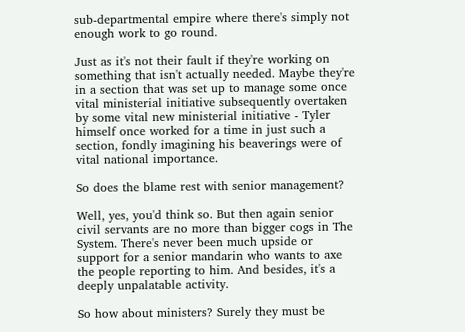sub-departmental empire where there's simply not enough work to go round.

Just as it's not their fault if they're working on something that isn't actually needed. Maybe they're in a section that was set up to manage some once vital ministerial initiative subsequently overtaken by some vital new ministerial initiative - Tyler himself once worked for a time in just such a section, fondly imagining his beaverings were of vital national importance.

So does the blame rest with senior management?

Well, yes, you'd think so. But then again senior civil servants are no more than bigger cogs in The System. There's never been much upside or support for a senior mandarin who wants to axe the people reporting to him. And besides, it's a deeply unpalatable activity.

So how about ministers? Surely they must be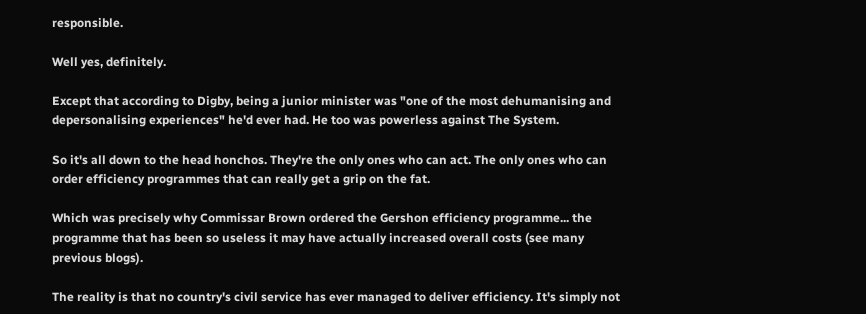responsible.

Well yes, definitely.

Except that according to Digby, being a junior minister was "one of the most dehumanising and depersonalising experiences" he'd ever had. He too was powerless against The System.

So it's all down to the head honchos. They're the only ones who can act. The only ones who can order efficiency programmes that can really get a grip on the fat.

Which was precisely why Commissar Brown ordered the Gershon efficiency programme... the programme that has been so useless it may have actually increased overall costs (see many previous blogs).

The reality is that no country's civil service has ever managed to deliver efficiency. It's simply not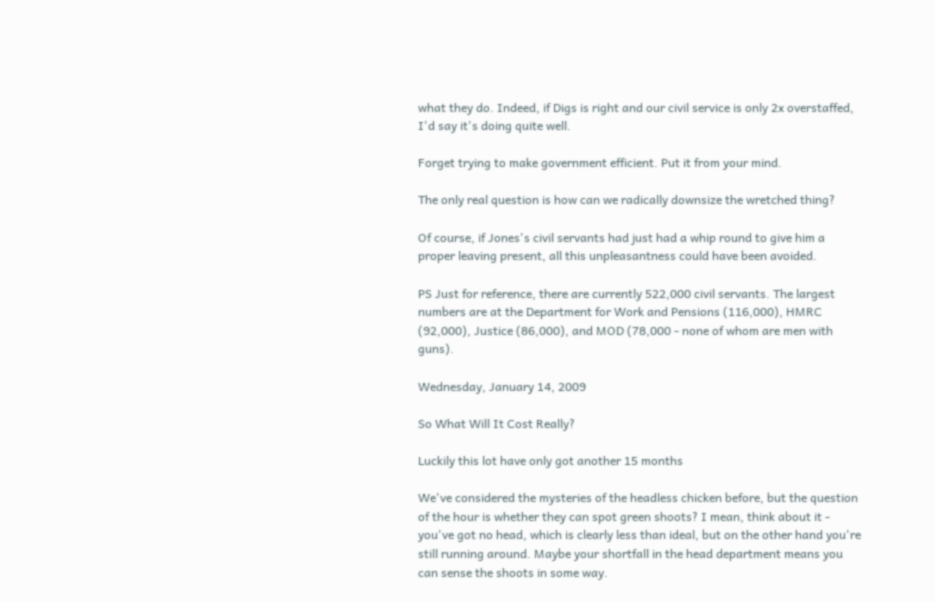what they do. Indeed, if Digs is right and our civil service is only 2x overstaffed, I'd say it's doing quite well.

Forget trying to make government efficient. Put it from your mind.

The only real question is how can we radically downsize the wretched thing?

Of course, if Jones's civil servants had just had a whip round to give him a proper leaving present, all this unpleasantness could have been avoided.

PS Just for reference, there are currently 522,000 civil servants. The largest numbers are at the Department for Work and Pensions (116,000), HMRC (92,000), Justice (86,000), and MOD (78,000 - none of whom are men with guns).

Wednesday, January 14, 2009

So What Will It Cost Really?

Luckily this lot have only got another 15 months

We've considered the mysteries of the headless chicken before, but the question of the hour is whether they can spot green shoots? I mean, think about it - you've got no head, which is clearly less than ideal, but on the other hand you're still running around. Maybe your shortfall in the head department means you can sense the shoots in some way.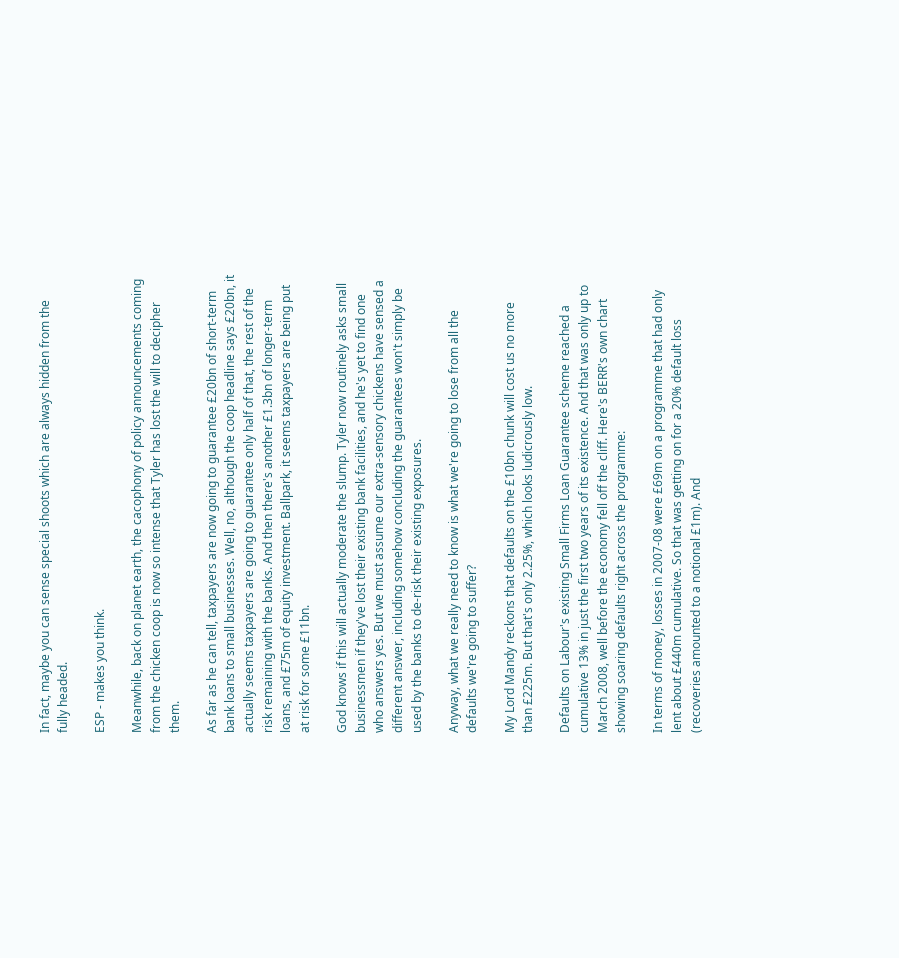In fact, maybe you can sense special shoots which are always hidden from the fully headed.

ESP - makes you think.

Meanwhile, back on planet earth, the cacophony of policy announcements coming from the chicken coop is now so intense that Tyler has lost the will to decipher them.

As far as he can tell, taxpayers are now going to guarantee £20bn of short-term bank loans to small businesses. Well, no, although the coop headline says £20bn, it actually seems taxpayers are going to guarantee only half of that, the rest of the risk remaining with the banks. And then there's another £1.3bn of longer-term loans, and £75m of equity investment. Ballpark, it seems taxpayers are being put at risk for some £11bn.

God knows if this will actually moderate the slump. Tyler now routinely asks small businessmen if they've lost their existing bank facilities, and he's yet to find one who answers yes. But we must assume our extra-sensory chickens have sensed a different answer, including somehow concluding the guarantees won't simply be used by the banks to de-risk their existing exposures.

Anyway, what we really need to know is what we're going to lose from all the defaults we're going to suffer?

My Lord Mandy reckons that defaults on the £10bn chunk will cost us no more than £225m. But that's only 2.25%, which looks ludicrously low.

Defaults on Labour's existing Small Firms Loan Guarantee scheme reached a cumulative 13% in just the first two years of its existence. And that was only up to March 2008, well before the economy fell off the cliff. Here's BERR's own chart showing soaring defaults right across the programme:

In terms of money, losses in 2007-08 were £69m on a programme that had only lent about £440m cumulative. So that was getting on for a 20% default loss (recoveries amounted to a notional £1m). And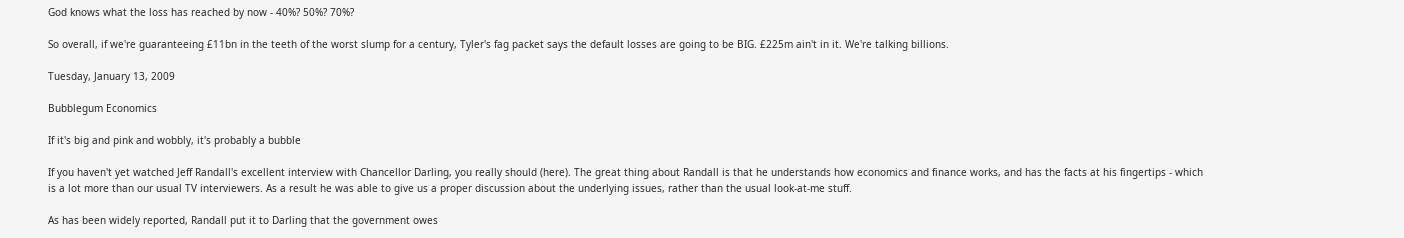God knows what the loss has reached by now - 40%? 50%? 70%?

So overall, if we're guaranteeing £11bn in the teeth of the worst slump for a century, Tyler's fag packet says the default losses are going to be BIG. £225m ain't in it. We're talking billions.

Tuesday, January 13, 2009

Bubblegum Economics

If it's big and pink and wobbly, it's probably a bubble

If you haven't yet watched Jeff Randall's excellent interview with Chancellor Darling, you really should (here). The great thing about Randall is that he understands how economics and finance works, and has the facts at his fingertips - which is a lot more than our usual TV interviewers. As a result he was able to give us a proper discussion about the underlying issues, rather than the usual look-at-me stuff.

As has been widely reported, Randall put it to Darling that the government owes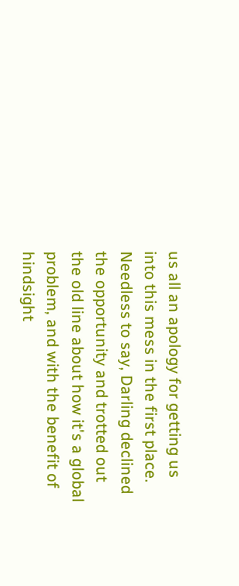us all an apology for getting us into this mess in the first place. Needless to say, Darling declined the opportunity and trotted out the old line about how it's a global problem, and with the benefit of hindsight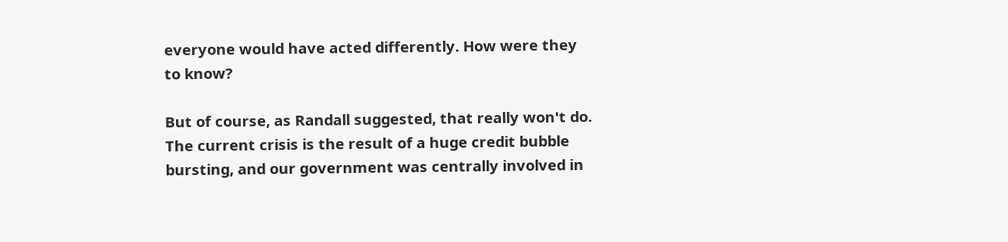everyone would have acted differently. How were they to know?

But of course, as Randall suggested, that really won't do. The current crisis is the result of a huge credit bubble bursting, and our government was centrally involved in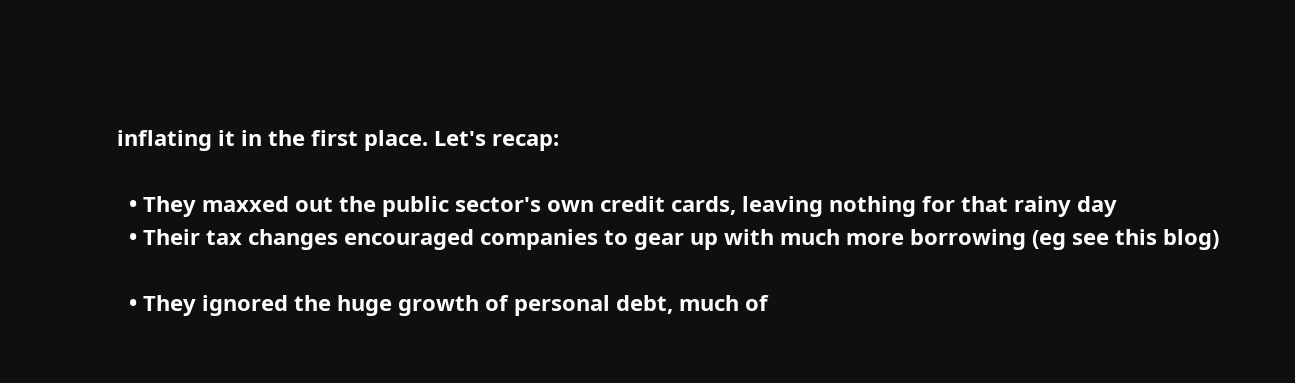inflating it in the first place. Let's recap:

  • They maxxed out the public sector's own credit cards, leaving nothing for that rainy day
  • Their tax changes encouraged companies to gear up with much more borrowing (eg see this blog)

  • They ignored the huge growth of personal debt, much of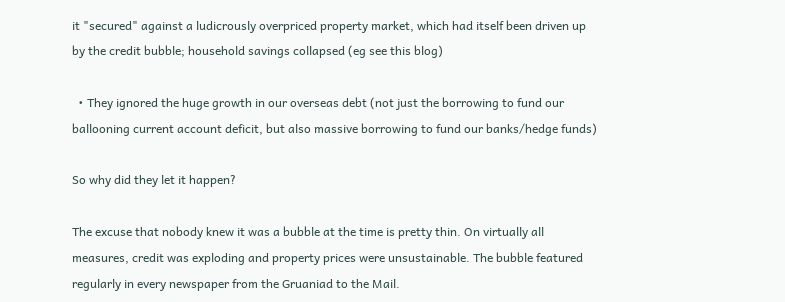it "secured" against a ludicrously overpriced property market, which had itself been driven up by the credit bubble; household savings collapsed (eg see this blog)

  • They ignored the huge growth in our overseas debt (not just the borrowing to fund our ballooning current account deficit, but also massive borrowing to fund our banks/hedge funds)

So why did they let it happen?

The excuse that nobody knew it was a bubble at the time is pretty thin. On virtually all measures, credit was exploding and property prices were unsustainable. The bubble featured regularly in every newspaper from the Gruaniad to the Mail.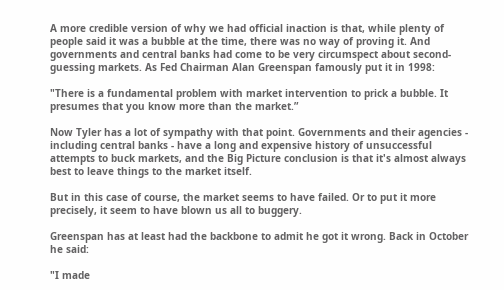A more credible version of why we had official inaction is that, while plenty of people said it was a bubble at the time, there was no way of proving it. And governments and central banks had come to be very circumspect about second-guessing markets. As Fed Chairman Alan Greenspan famously put it in 1998:

"There is a fundamental problem with market intervention to prick a bubble. It presumes that you know more than the market.”

Now Tyler has a lot of sympathy with that point. Governments and their agencies - including central banks - have a long and expensive history of unsuccessful attempts to buck markets, and the Big Picture conclusion is that it's almost always best to leave things to the market itself.

But in this case of course, the market seems to have failed. Or to put it more precisely, it seem to have blown us all to buggery.

Greenspan has at least had the backbone to admit he got it wrong. Back in October he said:

"I made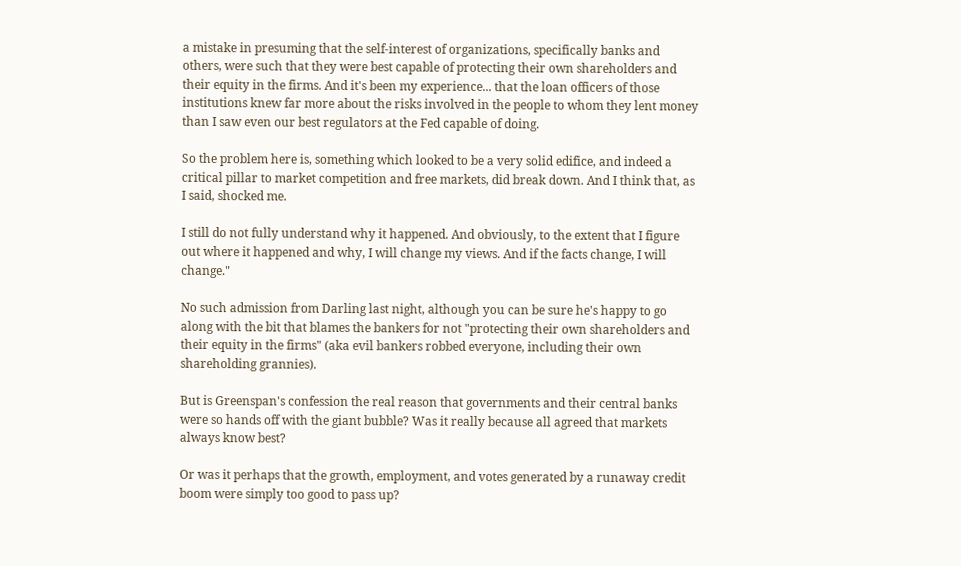a mistake in presuming that the self-interest of organizations, specifically banks and others, were such that they were best capable of protecting their own shareholders and their equity in the firms. And it's been my experience... that the loan officers of those institutions knew far more about the risks involved in the people to whom they lent money than I saw even our best regulators at the Fed capable of doing.

So the problem here is, something which looked to be a very solid edifice, and indeed a critical pillar to market competition and free markets, did break down. And I think that, as I said, shocked me.

I still do not fully understand why it happened. And obviously, to the extent that I figure out where it happened and why, I will change my views. And if the facts change, I will change."

No such admission from Darling last night, although you can be sure he's happy to go along with the bit that blames the bankers for not "protecting their own shareholders and their equity in the firms" (aka evil bankers robbed everyone, including their own shareholding grannies).

But is Greenspan's confession the real reason that governments and their central banks were so hands off with the giant bubble? Was it really because all agreed that markets always know best?

Or was it perhaps that the growth, employment, and votes generated by a runaway credit boom were simply too good to pass up?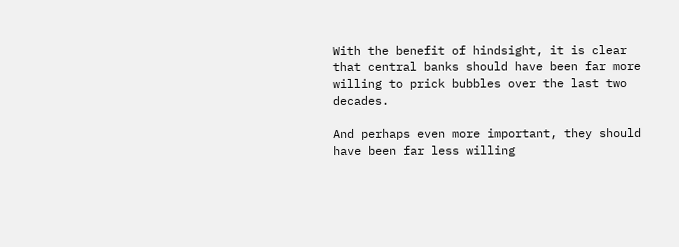With the benefit of hindsight, it is clear that central banks should have been far more willing to prick bubbles over the last two decades.

And perhaps even more important, they should have been far less willing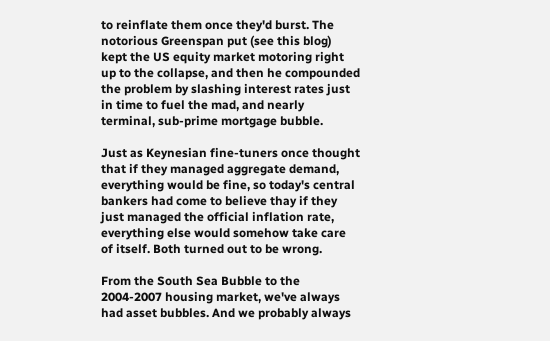to reinflate them once they'd burst. The notorious Greenspan put (see this blog) kept the US equity market motoring right up to the collapse, and then he compounded the problem by slashing interest rates just in time to fuel the mad, and nearly terminal, sub-prime mortgage bubble.

Just as Keynesian fine-tuners once thought that if they managed aggregate demand, everything would be fine, so today's central bankers had come to believe thay if they just managed the official inflation rate, everything else would somehow take care of itself. Both turned out to be wrong.

From the South Sea Bubble to the 2004-2007 housing market, we've always had asset bubbles. And we probably always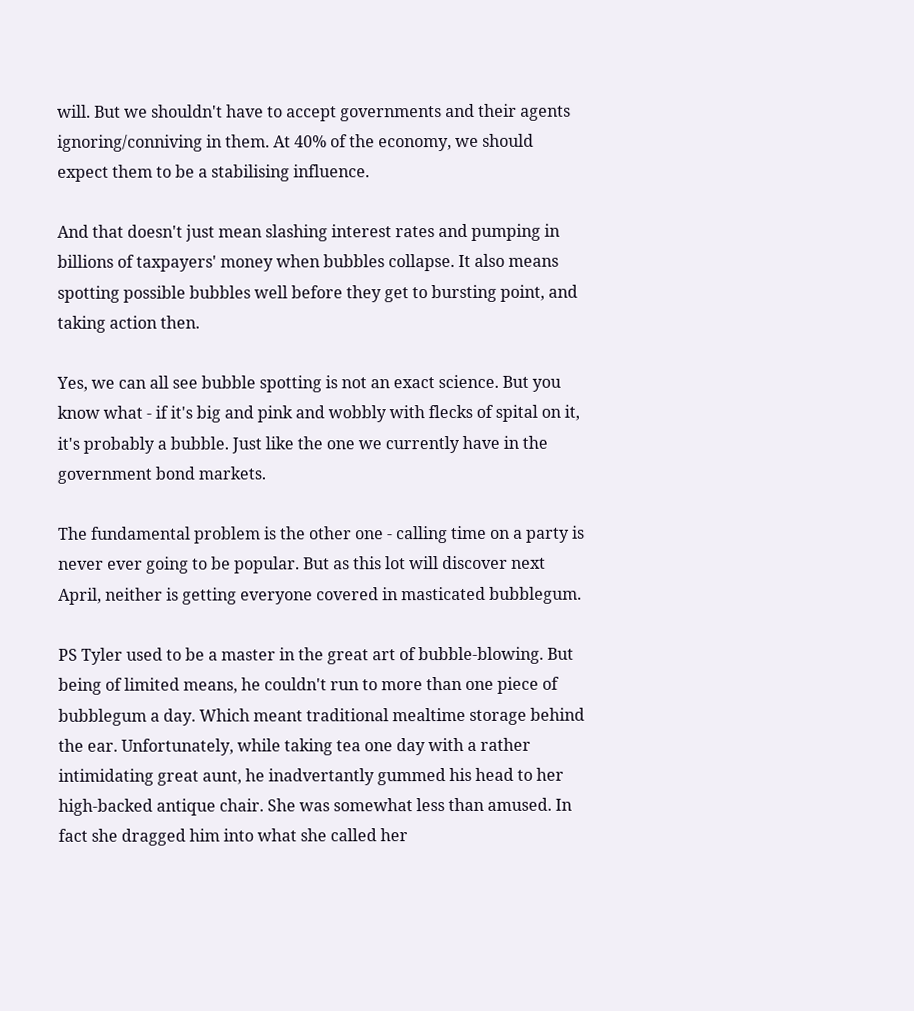will. But we shouldn't have to accept governments and their agents ignoring/conniving in them. At 40% of the economy, we should expect them to be a stabilising influence.

And that doesn't just mean slashing interest rates and pumping in billions of taxpayers' money when bubbles collapse. It also means spotting possible bubbles well before they get to bursting point, and taking action then.

Yes, we can all see bubble spotting is not an exact science. But you know what - if it's big and pink and wobbly with flecks of spital on it, it's probably a bubble. Just like the one we currently have in the government bond markets.

The fundamental problem is the other one - calling time on a party is never ever going to be popular. But as this lot will discover next April, neither is getting everyone covered in masticated bubblegum.

PS Tyler used to be a master in the great art of bubble-blowing. But being of limited means, he couldn't run to more than one piece of bubblegum a day. Which meant traditional mealtime storage behind the ear. Unfortunately, while taking tea one day with a rather intimidating great aunt, he inadvertantly gummed his head to her high-backed antique chair. She was somewhat less than amused. In fact she dragged him into what she called her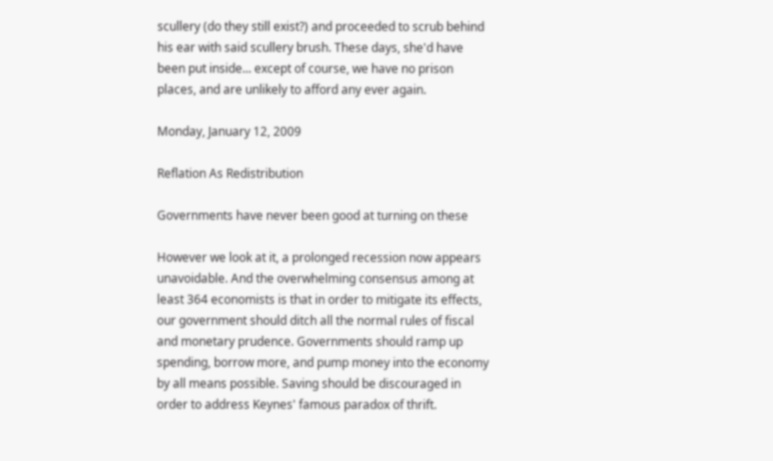scullery (do they still exist?) and proceeded to scrub behind his ear with said scullery brush. These days, she'd have been put inside... except of course, we have no prison places, and are unlikely to afford any ever again.

Monday, January 12, 2009

Reflation As Redistribution

Governments have never been good at turning on these

However we look at it, a prolonged recession now appears unavoidable. And the overwhelming consensus among at least 364 economists is that in order to mitigate its effects, our government should ditch all the normal rules of fiscal and monetary prudence. Governments should ramp up spending, borrow more, and pump money into the economy by all means possible. Saving should be discouraged in order to address Keynes' famous paradox of thrift.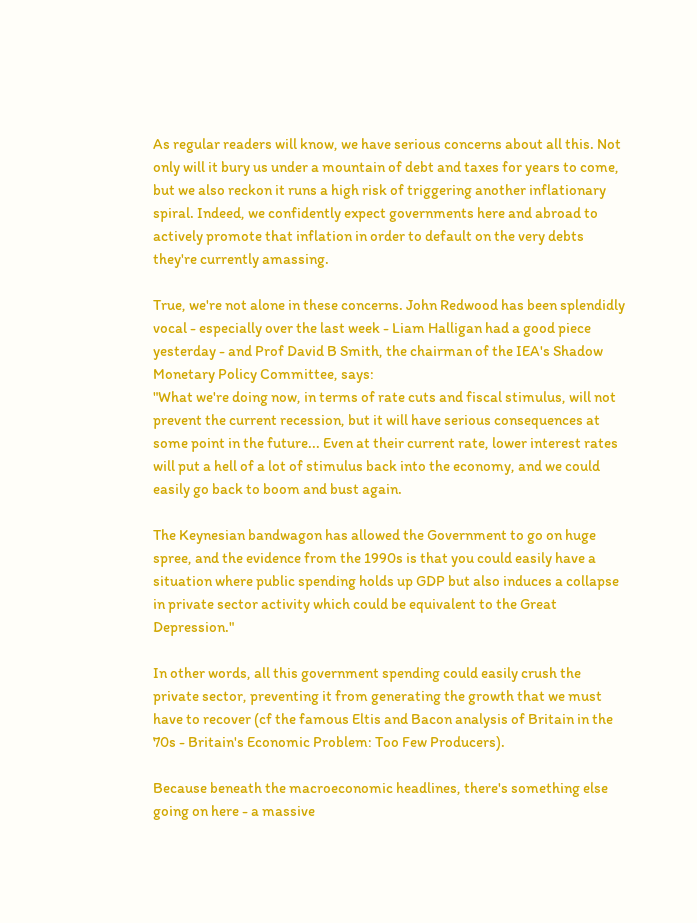As regular readers will know, we have serious concerns about all this. Not only will it bury us under a mountain of debt and taxes for years to come, but we also reckon it runs a high risk of triggering another inflationary spiral. Indeed, we confidently expect governments here and abroad to actively promote that inflation in order to default on the very debts they're currently amassing.

True, we're not alone in these concerns. John Redwood has been splendidly vocal - especially over the last week - Liam Halligan had a good piece yesterday - and Prof David B Smith, the chairman of the IEA's Shadow Monetary Policy Committee, says:
"What we're doing now, in terms of rate cuts and fiscal stimulus, will not prevent the current recession, but it will have serious consequences at some point in the future... Even at their current rate, lower interest rates will put a hell of a lot of stimulus back into the economy, and we could easily go back to boom and bust again.

The Keynesian bandwagon has allowed the Government to go on huge spree, and the evidence from the 1990s is that you could easily have a situation where public spending holds up GDP but also induces a collapse in private sector activity which could be equivalent to the Great Depression."

In other words, all this government spending could easily crush the private sector, preventing it from generating the growth that we must have to recover (cf the famous Eltis and Bacon analysis of Britain in the 70s - Britain's Economic Problem: Too Few Producers).

Because beneath the macroeconomic headlines, there's something else going on here - a massive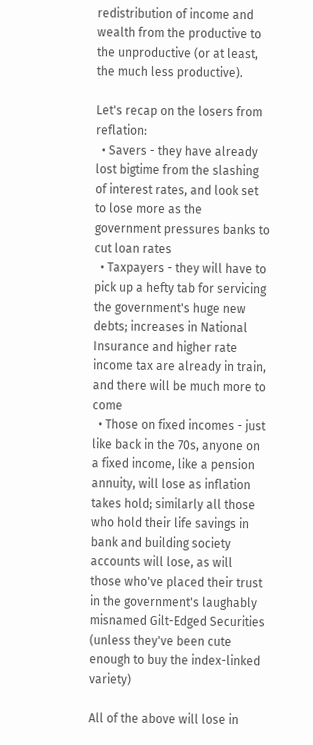redistribution of income and wealth from the productive to the unproductive (or at least, the much less productive).

Let's recap on the losers from reflation:
  • Savers - they have already lost bigtime from the slashing of interest rates, and look set to lose more as the government pressures banks to cut loan rates
  • Taxpayers - they will have to pick up a hefty tab for servicing the government's huge new debts; increases in National Insurance and higher rate income tax are already in train, and there will be much more to come
  • Those on fixed incomes - just like back in the 70s, anyone on a fixed income, like a pension annuity, will lose as inflation takes hold; similarly all those who hold their life savings in bank and building society accounts will lose, as will those who've placed their trust in the government's laughably misnamed Gilt-Edged Securities (unless they've been cute enough to buy the index-linked variety)

All of the above will lose in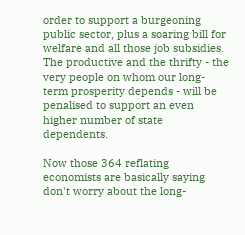order to support a burgeoning public sector, plus a soaring bill for welfare and all those job subsidies. The productive and the thrifty - the very people on whom our long-term prosperity depends - will be penalised to support an even higher number of state dependents.

Now those 364 reflating economists are basically saying don't worry about the long-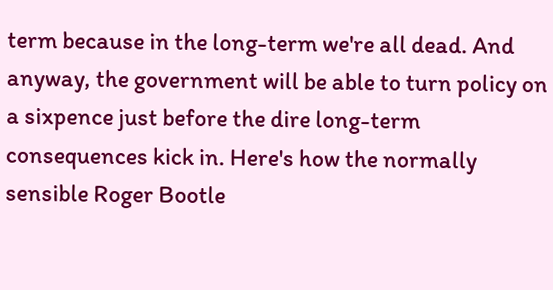term because in the long-term we're all dead. And anyway, the government will be able to turn policy on a sixpence just before the dire long-term consequences kick in. Here's how the normally sensible Roger Bootle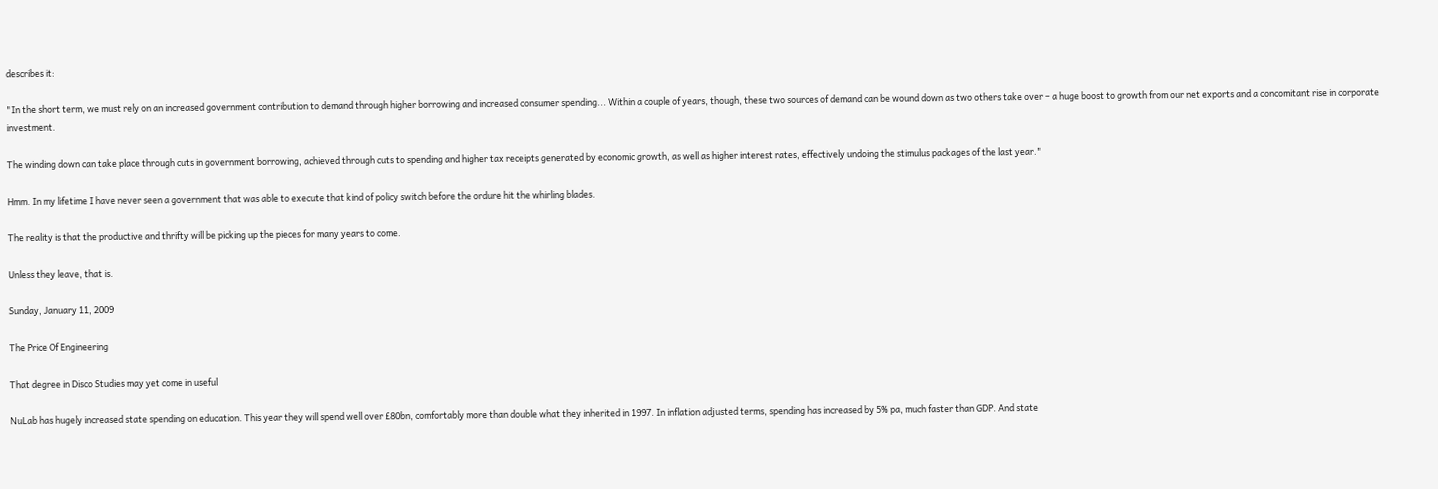describes it:

"In the short term, we must rely on an increased government contribution to demand through higher borrowing and increased consumer spending... Within a couple of years, though, these two sources of demand can be wound down as two others take over – a huge boost to growth from our net exports and a concomitant rise in corporate investment.

The winding down can take place through cuts in government borrowing, achieved through cuts to spending and higher tax receipts generated by economic growth, as well as higher interest rates, effectively undoing the stimulus packages of the last year."

Hmm. In my lifetime I have never seen a government that was able to execute that kind of policy switch before the ordure hit the whirling blades.

The reality is that the productive and thrifty will be picking up the pieces for many years to come.

Unless they leave, that is.

Sunday, January 11, 2009

The Price Of Engineering

That degree in Disco Studies may yet come in useful

NuLab has hugely increased state spending on education. This year they will spend well over £80bn, comfortably more than double what they inherited in 1997. In inflation adjusted terms, spending has increased by 5% pa, much faster than GDP. And state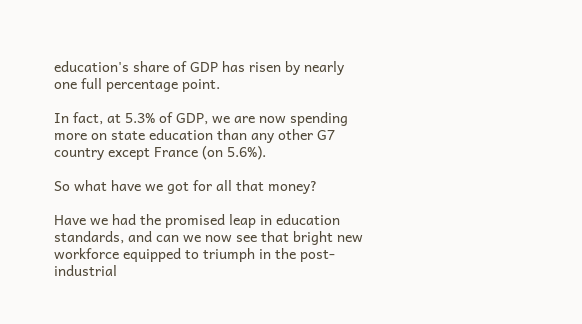education's share of GDP has risen by nearly one full percentage point.

In fact, at 5.3% of GDP, we are now spending more on state education than any other G7 country except France (on 5.6%).

So what have we got for all that money?

Have we had the promised leap in education standards, and can we now see that bright new workforce equipped to triumph in the post-industrial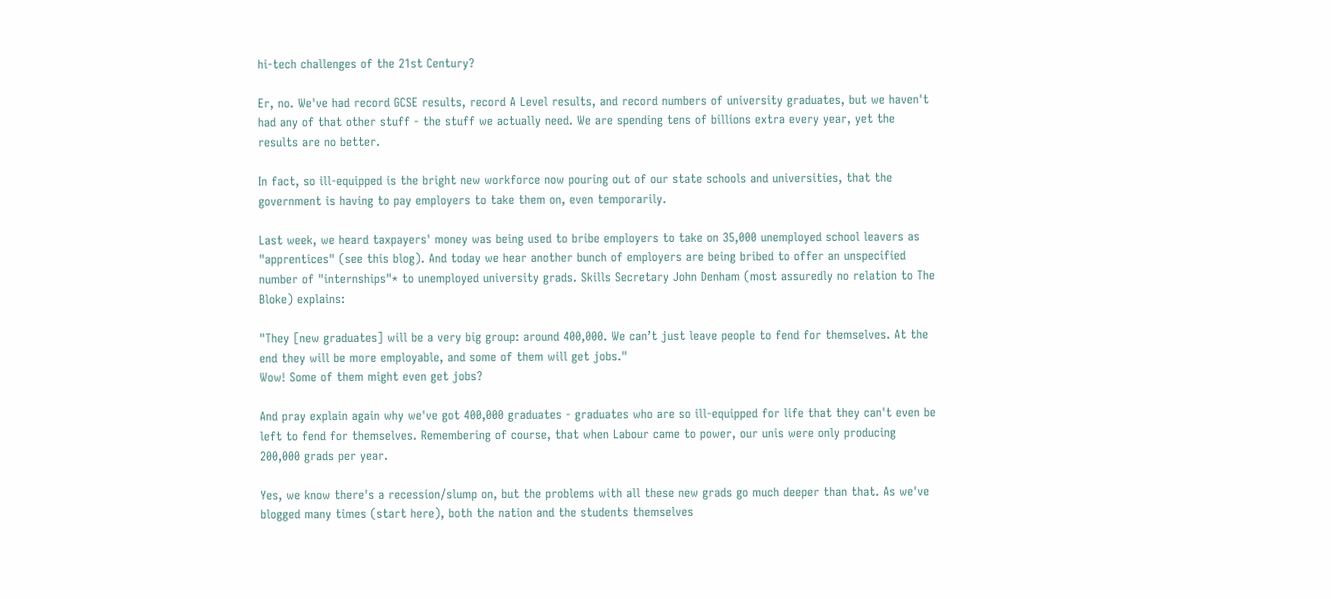hi-tech challenges of the 21st Century?

Er, no. We've had record GCSE results, record A Level results, and record numbers of university graduates, but we haven't had any of that other stuff - the stuff we actually need. We are spending tens of billions extra every year, yet the results are no better.

In fact, so ill-equipped is the bright new workforce now pouring out of our state schools and universities, that the government is having to pay employers to take them on, even temporarily.

Last week, we heard taxpayers' money was being used to bribe employers to take on 35,000 unemployed school leavers as "apprentices" (see this blog). And today we hear another bunch of employers are being bribed to offer an unspecified number of "internships"* to unemployed university grads. Skills Secretary John Denham (most assuredly no relation to The Bloke) explains:

"They [new graduates] will be a very big group: around 400,000. We can’t just leave people to fend for themselves. At the end they will be more employable, and some of them will get jobs."
Wow! Some of them might even get jobs?

And pray explain again why we've got 400,000 graduates - graduates who are so ill-equipped for life that they can't even be left to fend for themselves. Remembering of course, that when Labour came to power, our unis were only producing 200,000 grads per year.

Yes, we know there's a recession/slump on, but the problems with all these new grads go much deeper than that. As we've blogged many times (start here), both the nation and the students themselves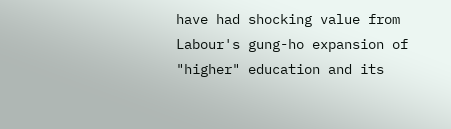have had shocking value from Labour's gung-ho expansion of "higher" education and its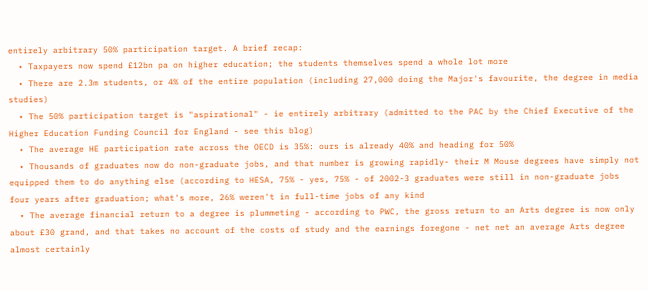entirely arbitrary 50% participation target. A brief recap:
  • Taxpayers now spend £12bn pa on higher education; the students themselves spend a whole lot more
  • There are 2.3m students, or 4% of the entire population (including 27,000 doing the Major's favourite, the degree in media studies)
  • The 50% participation target is "aspirational" - ie entirely arbitrary (admitted to the PAC by the Chief Executive of the Higher Education Funding Council for England - see this blog)
  • The average HE participation rate across the OECD is 35%: ours is already 40% and heading for 50%
  • Thousands of graduates now do non-graduate jobs, and that number is growing rapidly- their M Mouse degrees have simply not equipped them to do anything else (according to HESA, 75% - yes, 75% - of 2002-3 graduates were still in non-graduate jobs four years after graduation; what's more, 26% weren't in full-time jobs of any kind
  • The average financial return to a degree is plummeting - according to PWC, the gross return to an Arts degree is now only about £30 grand, and that takes no account of the costs of study and the earnings foregone - net net an average Arts degree almost certainly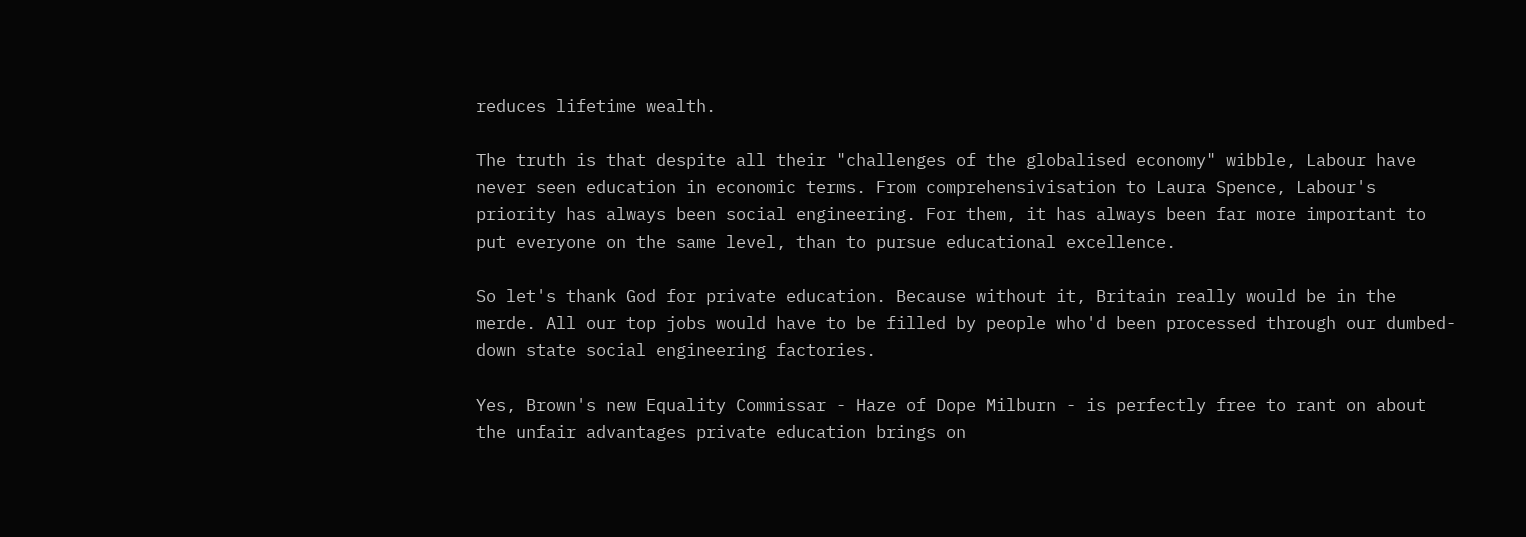reduces lifetime wealth.

The truth is that despite all their "challenges of the globalised economy" wibble, Labour have never seen education in economic terms. From comprehensivisation to Laura Spence, Labour's priority has always been social engineering. For them, it has always been far more important to put everyone on the same level, than to pursue educational excellence.

So let's thank God for private education. Because without it, Britain really would be in the merde. All our top jobs would have to be filled by people who'd been processed through our dumbed-down state social engineering factories.

Yes, Brown's new Equality Commissar - Haze of Dope Milburn - is perfectly free to rant on about the unfair advantages private education brings on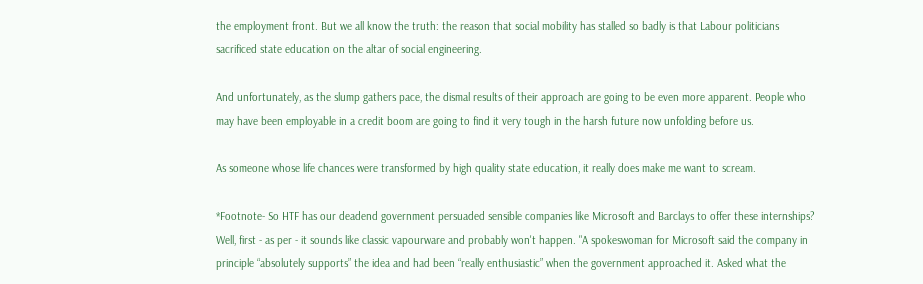the employment front. But we all know the truth: the reason that social mobility has stalled so badly is that Labour politicians sacrificed state education on the altar of social engineering.

And unfortunately, as the slump gathers pace, the dismal results of their approach are going to be even more apparent. People who may have been employable in a credit boom are going to find it very tough in the harsh future now unfolding before us.

As someone whose life chances were transformed by high quality state education, it really does make me want to scream.

*Footnote- So HTF has our deadend government persuaded sensible companies like Microsoft and Barclays to offer these internships? Well, first - as per - it sounds like classic vapourware and probably won't happen. "A spokeswoman for Microsoft said the company in principle “absolutely supports” the idea and had been “really enthusiastic” when the government approached it. Asked what the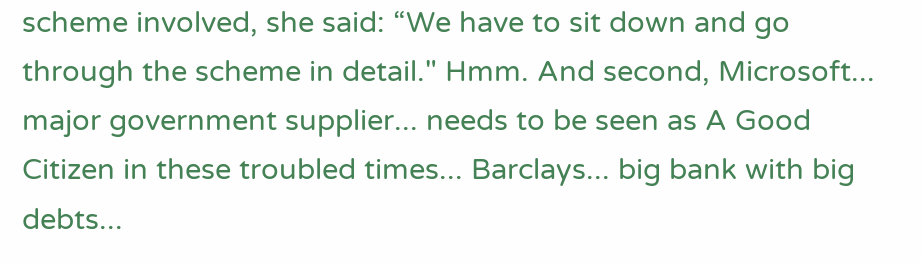scheme involved, she said: “We have to sit down and go through the scheme in detail." Hmm. And second, Microsoft... major government supplier... needs to be seen as A Good Citizen in these troubled times... Barclays... big bank with big debts...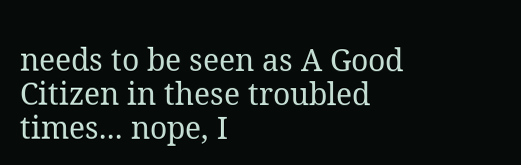needs to be seen as A Good Citizen in these troubled times... nope, I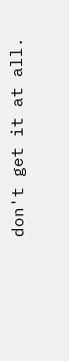don't get it at all.